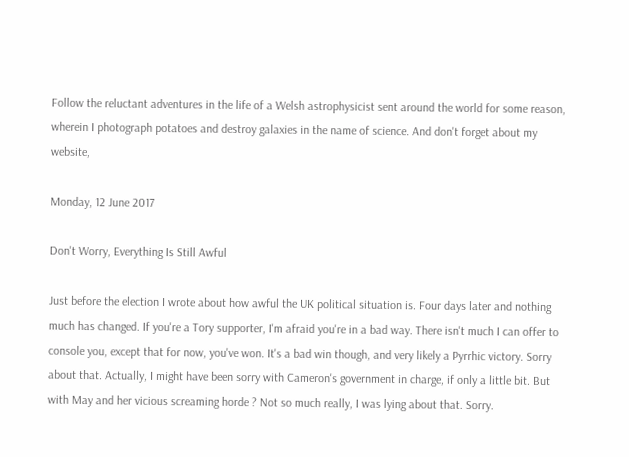Follow the reluctant adventures in the life of a Welsh astrophysicist sent around the world for some reason, wherein I photograph potatoes and destroy galaxies in the name of science. And don't forget about my website,

Monday, 12 June 2017

Don't Worry, Everything Is Still Awful

Just before the election I wrote about how awful the UK political situation is. Four days later and nothing much has changed. If you're a Tory supporter, I'm afraid you're in a bad way. There isn't much I can offer to console you, except that for now, you've won. It's a bad win though, and very likely a Pyrrhic victory. Sorry about that. Actually, I might have been sorry with Cameron's government in charge, if only a little bit. But with May and her vicious screaming horde ? Not so much really, I was lying about that. Sorry.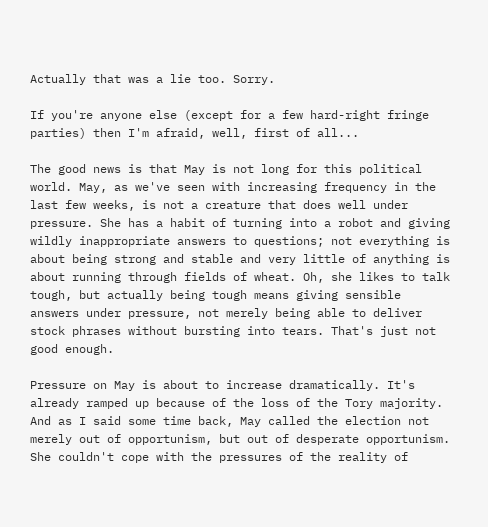Actually that was a lie too. Sorry.

If you're anyone else (except for a few hard-right fringe parties) then I'm afraid, well, first of all...

The good news is that May is not long for this political world. May, as we've seen with increasing frequency in the last few weeks, is not a creature that does well under pressure. She has a habit of turning into a robot and giving wildly inappropriate answers to questions; not everything is about being strong and stable and very little of anything is about running through fields of wheat. Oh, she likes to talk tough, but actually being tough means giving sensible answers under pressure, not merely being able to deliver stock phrases without bursting into tears. That's just not good enough.

Pressure on May is about to increase dramatically. It's already ramped up because of the loss of the Tory majority. And as I said some time back, May called the election not merely out of opportunism, but out of desperate opportunism. She couldn't cope with the pressures of the reality of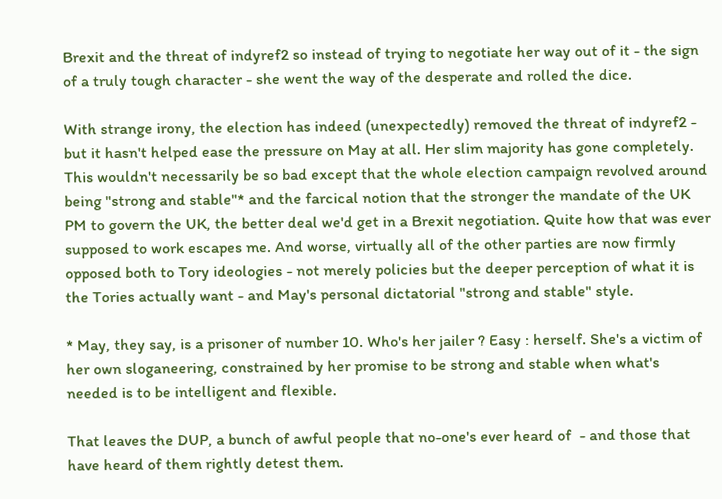Brexit and the threat of indyref2 so instead of trying to negotiate her way out of it - the sign of a truly tough character - she went the way of the desperate and rolled the dice.

With strange irony, the election has indeed (unexpectedly) removed the threat of indyref2 - but it hasn't helped ease the pressure on May at all. Her slim majority has gone completely. This wouldn't necessarily be so bad except that the whole election campaign revolved around being "strong and stable"* and the farcical notion that the stronger the mandate of the UK PM to govern the UK, the better deal we'd get in a Brexit negotiation. Quite how that was ever supposed to work escapes me. And worse, virtually all of the other parties are now firmly opposed both to Tory ideologies - not merely policies but the deeper perception of what it is the Tories actually want - and May's personal dictatorial "strong and stable" style.

* May, they say, is a prisoner of number 10. Who's her jailer ? Easy : herself. She's a victim of her own sloganeering, constrained by her promise to be strong and stable when what's needed is to be intelligent and flexible.

That leaves the DUP, a bunch of awful people that no-one's ever heard of  - and those that have heard of them rightly detest them.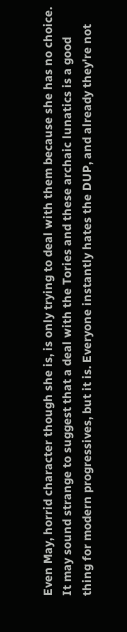Even May, horrid character though she is, is only trying to deal with them because she has no choice. It may sound strange to suggest that a deal with the Tories and these archaic lunatics is a good thing for modern progressives, but it is. Everyone instantly hates the DUP, and already they're not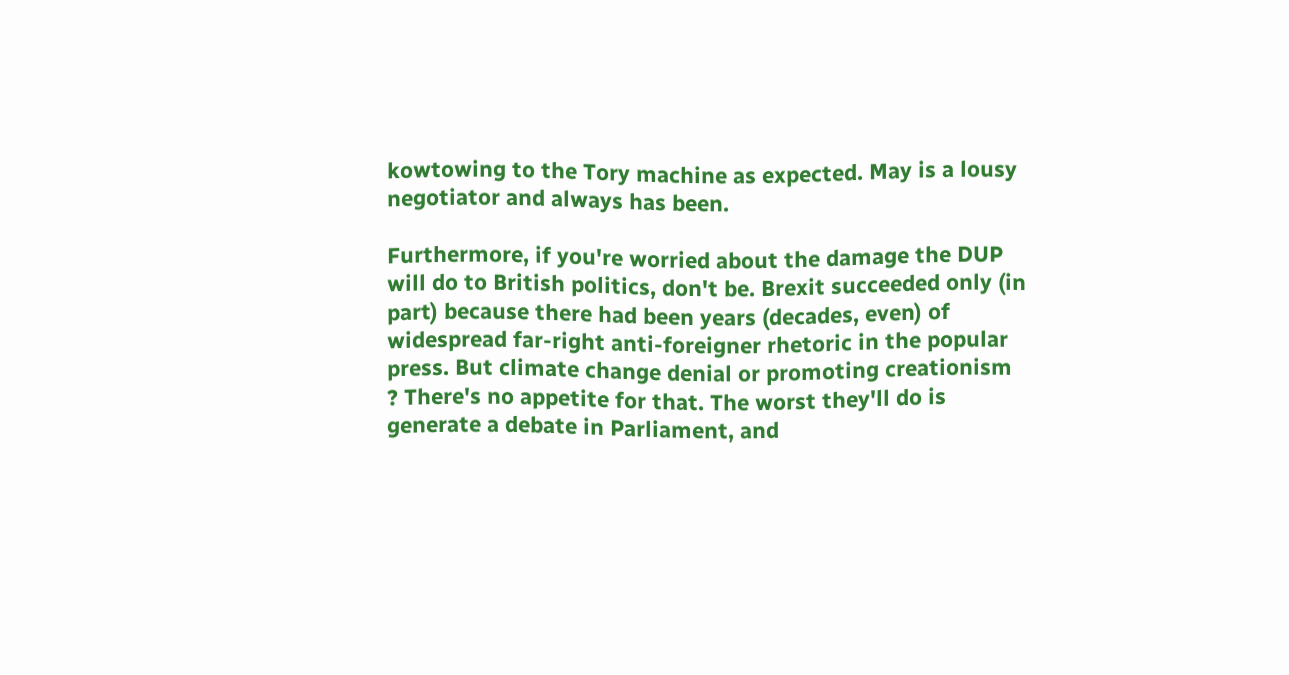kowtowing to the Tory machine as expected. May is a lousy negotiator and always has been.

Furthermore, if you're worried about the damage the DUP will do to British politics, don't be. Brexit succeeded only (in part) because there had been years (decades, even) of widespread far-right anti-foreigner rhetoric in the popular press. But climate change denial or promoting creationism ? There's no appetite for that. The worst they'll do is generate a debate in Parliament, and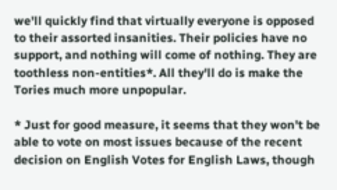we'll quickly find that virtually everyone is opposed to their assorted insanities. Their policies have no support, and nothing will come of nothing. They are toothless non-entities*. All they'll do is make the Tories much more unpopular.

* Just for good measure, it seems that they won't be able to vote on most issues because of the recent decision on English Votes for English Laws, though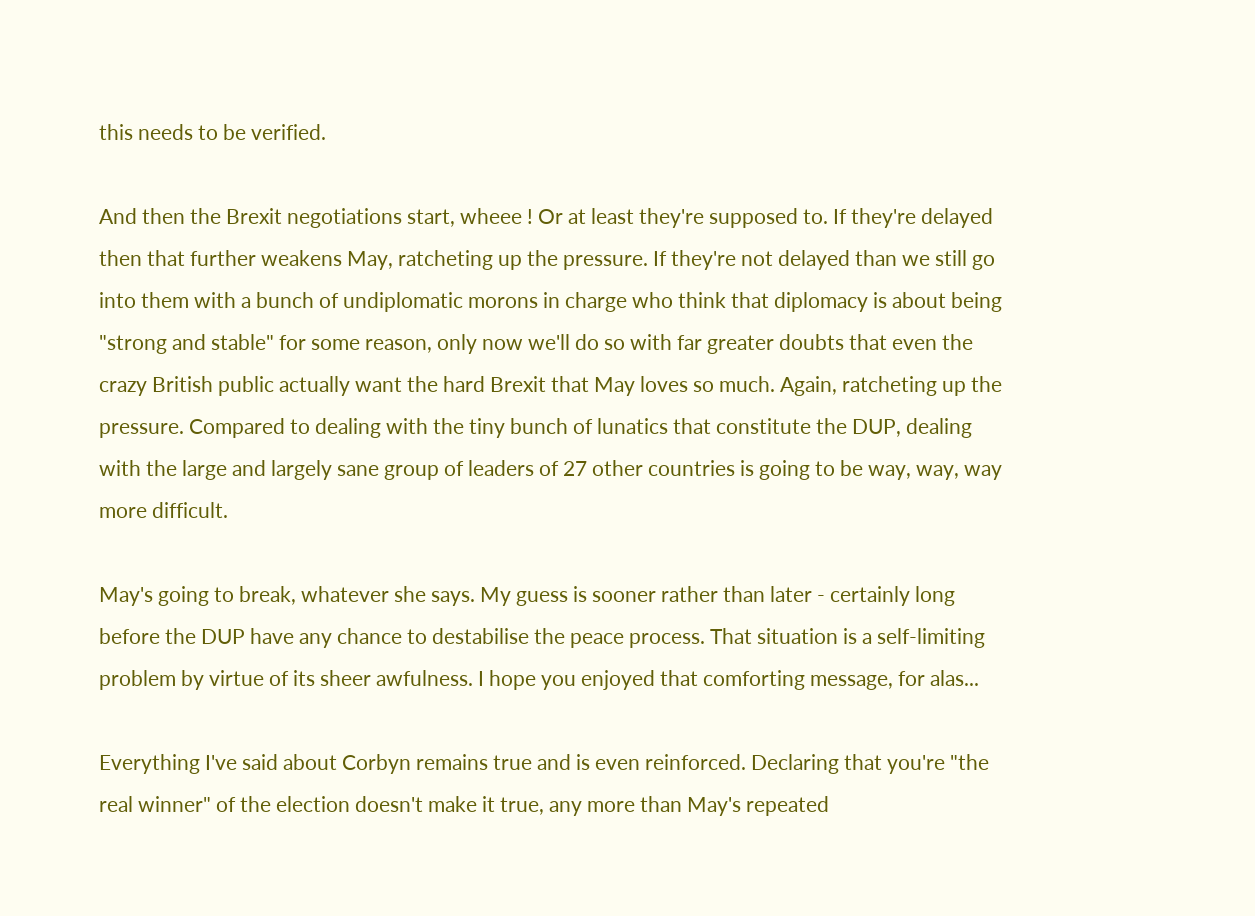this needs to be verified.

And then the Brexit negotiations start, wheee ! Or at least they're supposed to. If they're delayed then that further weakens May, ratcheting up the pressure. If they're not delayed than we still go into them with a bunch of undiplomatic morons in charge who think that diplomacy is about being "strong and stable" for some reason, only now we'll do so with far greater doubts that even the crazy British public actually want the hard Brexit that May loves so much. Again, ratcheting up the pressure. Compared to dealing with the tiny bunch of lunatics that constitute the DUP, dealing with the large and largely sane group of leaders of 27 other countries is going to be way, way, way more difficult.

May's going to break, whatever she says. My guess is sooner rather than later - certainly long before the DUP have any chance to destabilise the peace process. That situation is a self-limiting problem by virtue of its sheer awfulness. I hope you enjoyed that comforting message, for alas...

Everything I've said about Corbyn remains true and is even reinforced. Declaring that you're "the real winner" of the election doesn't make it true, any more than May's repeated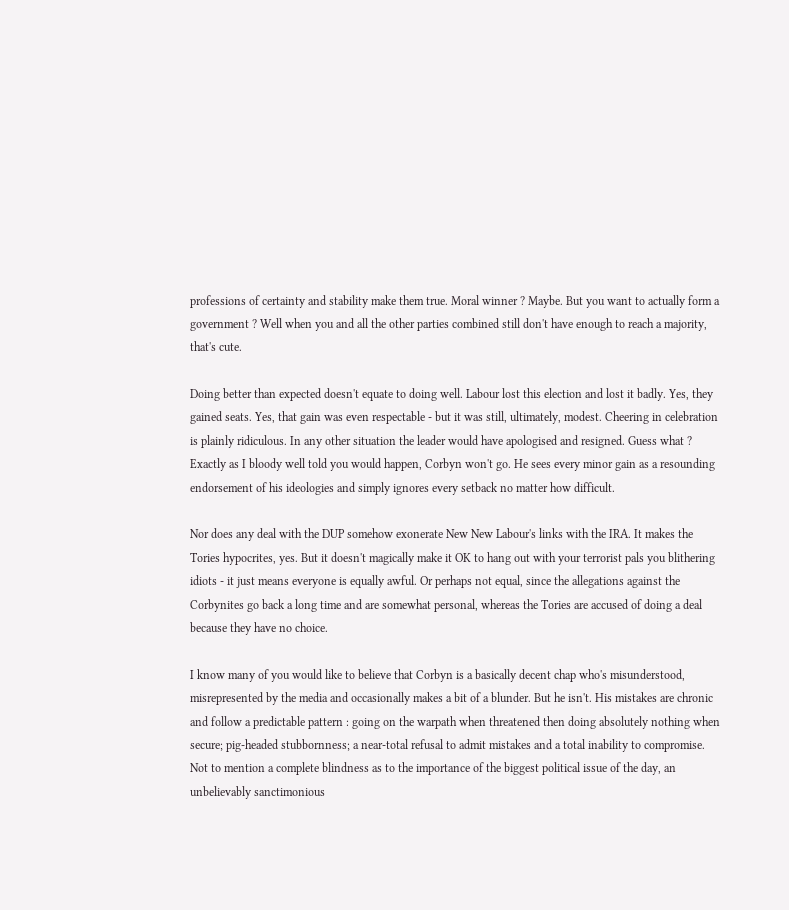professions of certainty and stability make them true. Moral winner ? Maybe. But you want to actually form a government ? Well when you and all the other parties combined still don't have enough to reach a majority, that's cute.

Doing better than expected doesn't equate to doing well. Labour lost this election and lost it badly. Yes, they gained seats. Yes, that gain was even respectable - but it was still, ultimately, modest. Cheering in celebration is plainly ridiculous. In any other situation the leader would have apologised and resigned. Guess what ? Exactly as I bloody well told you would happen, Corbyn won't go. He sees every minor gain as a resounding endorsement of his ideologies and simply ignores every setback no matter how difficult.

Nor does any deal with the DUP somehow exonerate New New Labour's links with the IRA. It makes the Tories hypocrites, yes. But it doesn't magically make it OK to hang out with your terrorist pals you blithering idiots - it just means everyone is equally awful. Or perhaps not equal, since the allegations against the Corbynites go back a long time and are somewhat personal, whereas the Tories are accused of doing a deal because they have no choice.

I know many of you would like to believe that Corbyn is a basically decent chap who's misunderstood, misrepresented by the media and occasionally makes a bit of a blunder. But he isn't. His mistakes are chronic and follow a predictable pattern : going on the warpath when threatened then doing absolutely nothing when secure; pig-headed stubbornness; a near-total refusal to admit mistakes and a total inability to compromise. Not to mention a complete blindness as to the importance of the biggest political issue of the day, an unbelievably sanctimonious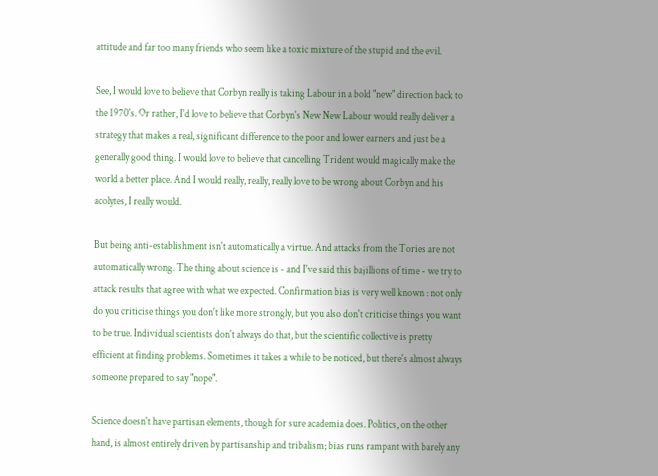attitude and far too many friends who seem like a toxic mixture of the stupid and the evil.

See, I would love to believe that Corbyn really is taking Labour in a bold "new" direction back to the 1970's. Or rather, I'd love to believe that Corbyn's New New Labour would really deliver a strategy that makes a real, significant difference to the poor and lower earners and just be a generally good thing. I would love to believe that cancelling Trident would magically make the world a better place. And I would really, really, really love to be wrong about Corbyn and his acolytes, I really would.

But being anti-establishment isn't automatically a virtue. And attacks from the Tories are not automatically wrong. The thing about science is - and I've said this bajillions of time - we try to attack results that agree with what we expected. Confirmation bias is very well known : not only do you criticise things you don't like more strongly, but you also don't criticise things you want to be true. Individual scientists don't always do that, but the scientific collective is pretty efficient at finding problems. Sometimes it takes a while to be noticed, but there's almost always someone prepared to say "nope".

Science doesn't have partisan elements, though for sure academia does. Politics, on the other hand, is almost entirely driven by partisanship and tribalism; bias runs rampant with barely any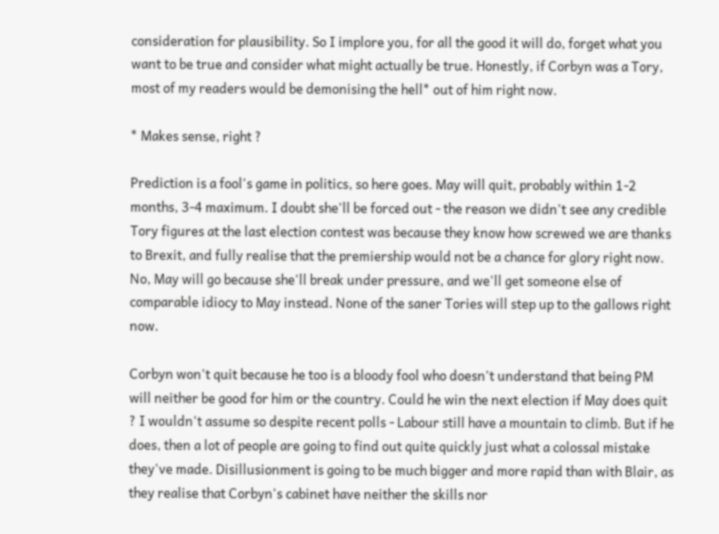consideration for plausibility. So I implore you, for all the good it will do, forget what you want to be true and consider what might actually be true. Honestly, if Corbyn was a Tory, most of my readers would be demonising the hell* out of him right now.

* Makes sense, right ?

Prediction is a fool's game in politics, so here goes. May will quit, probably within 1-2 months, 3-4 maximum. I doubt she'll be forced out - the reason we didn't see any credible Tory figures at the last election contest was because they know how screwed we are thanks to Brexit, and fully realise that the premiership would not be a chance for glory right now. No, May will go because she'll break under pressure, and we'll get someone else of comparable idiocy to May instead. None of the saner Tories will step up to the gallows right now.

Corbyn won't quit because he too is a bloody fool who doesn't understand that being PM will neither be good for him or the country. Could he win the next election if May does quit ? I wouldn't assume so despite recent polls - Labour still have a mountain to climb. But if he does, then a lot of people are going to find out quite quickly just what a colossal mistake they've made. Disillusionment is going to be much bigger and more rapid than with Blair, as they realise that Corbyn's cabinet have neither the skills nor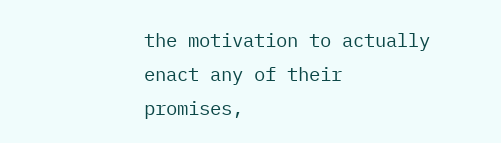the motivation to actually enact any of their promises,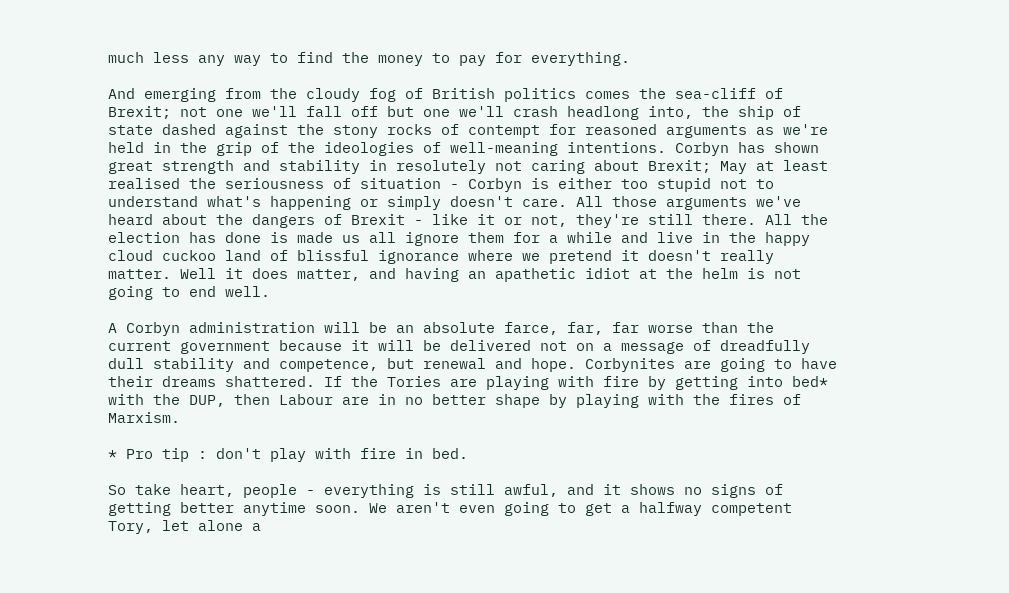much less any way to find the money to pay for everything.

And emerging from the cloudy fog of British politics comes the sea-cliff of Brexit; not one we'll fall off but one we'll crash headlong into, the ship of state dashed against the stony rocks of contempt for reasoned arguments as we're held in the grip of the ideologies of well-meaning intentions. Corbyn has shown great strength and stability in resolutely not caring about Brexit; May at least realised the seriousness of situation - Corbyn is either too stupid not to understand what's happening or simply doesn't care. All those arguments we've heard about the dangers of Brexit - like it or not, they're still there. All the election has done is made us all ignore them for a while and live in the happy cloud cuckoo land of blissful ignorance where we pretend it doesn't really matter. Well it does matter, and having an apathetic idiot at the helm is not going to end well.

A Corbyn administration will be an absolute farce, far, far worse than the current government because it will be delivered not on a message of dreadfully dull stability and competence, but renewal and hope. Corbynites are going to have their dreams shattered. If the Tories are playing with fire by getting into bed* with the DUP, then Labour are in no better shape by playing with the fires of Marxism.

* Pro tip : don't play with fire in bed.

So take heart, people - everything is still awful, and it shows no signs of getting better anytime soon. We aren't even going to get a halfway competent Tory, let alone a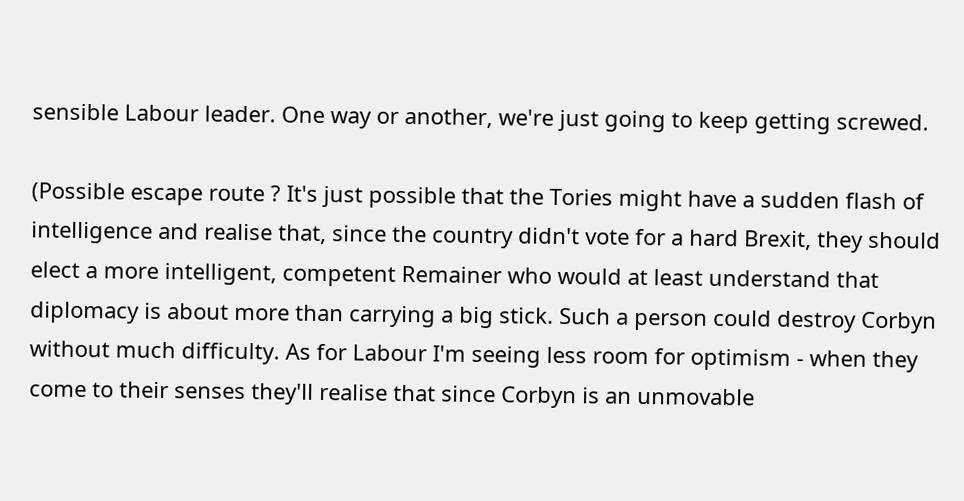sensible Labour leader. One way or another, we're just going to keep getting screwed.

(Possible escape route ? It's just possible that the Tories might have a sudden flash of intelligence and realise that, since the country didn't vote for a hard Brexit, they should elect a more intelligent, competent Remainer who would at least understand that diplomacy is about more than carrying a big stick. Such a person could destroy Corbyn without much difficulty. As for Labour I'm seeing less room for optimism - when they come to their senses they'll realise that since Corbyn is an unmovable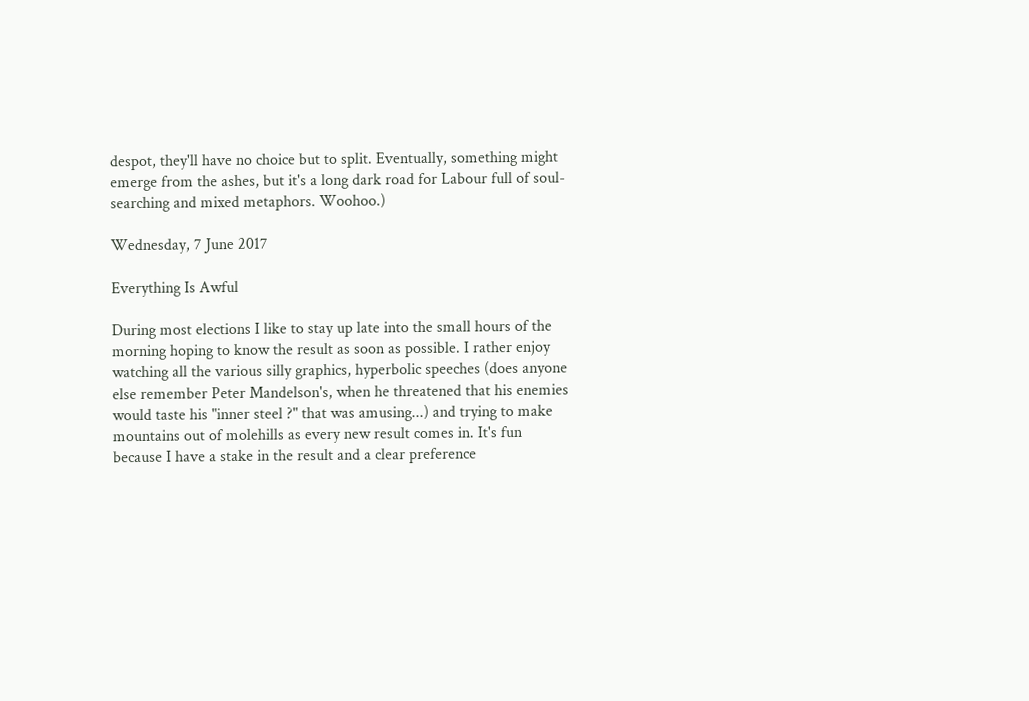despot, they'll have no choice but to split. Eventually, something might emerge from the ashes, but it's a long dark road for Labour full of soul-searching and mixed metaphors. Woohoo.)

Wednesday, 7 June 2017

Everything Is Awful

During most elections I like to stay up late into the small hours of the morning hoping to know the result as soon as possible. I rather enjoy watching all the various silly graphics, hyperbolic speeches (does anyone else remember Peter Mandelson's, when he threatened that his enemies would taste his "inner steel ?" that was amusing...) and trying to make mountains out of molehills as every new result comes in. It's fun because I have a stake in the result and a clear preference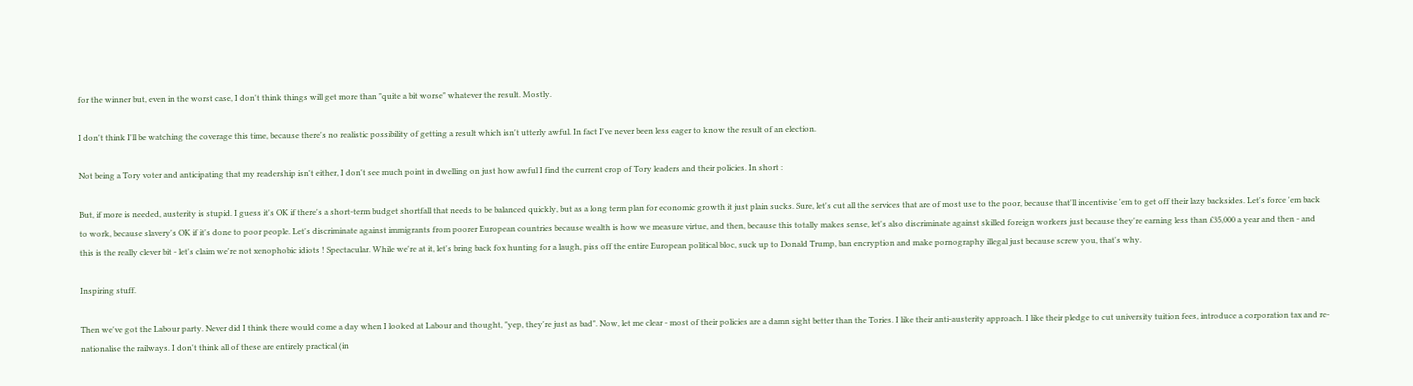for the winner but, even in the worst case, I don't think things will get more than "quite a bit worse" whatever the result. Mostly.

I don't think I'll be watching the coverage this time, because there's no realistic possibility of getting a result which isn't utterly awful. In fact I've never been less eager to know the result of an election.

Not being a Tory voter and anticipating that my readership isn't either, I don't see much point in dwelling on just how awful I find the current crop of Tory leaders and their policies. In short :

But, if more is needed, austerity is stupid. I guess it's OK if there's a short-term budget shortfall that needs to be balanced quickly, but as a long term plan for economic growth it just plain sucks. Sure, let's cut all the services that are of most use to the poor, because that'll incentivise 'em to get off their lazy backsides. Let's force 'em back to work, because slavery's OK if it's done to poor people. Let's discriminate against immigrants from poorer European countries because wealth is how we measure virtue, and then, because this totally makes sense, let's also discriminate against skilled foreign workers just because they're earning less than £35,000 a year and then - and this is the really clever bit - let's claim we're not xenophobic idiots ! Spectacular. While we're at it, let's bring back fox hunting for a laugh, piss off the entire European political bloc, suck up to Donald Trump, ban encryption and make pornography illegal just because screw you, that's why.

Inspiring stuff.

Then we've got the Labour party. Never did I think there would come a day when I looked at Labour and thought, "yep, they're just as bad". Now, let me clear - most of their policies are a damn sight better than the Tories. I like their anti-austerity approach. I like their pledge to cut university tuition fees, introduce a corporation tax and re-nationalise the railways. I don't think all of these are entirely practical (in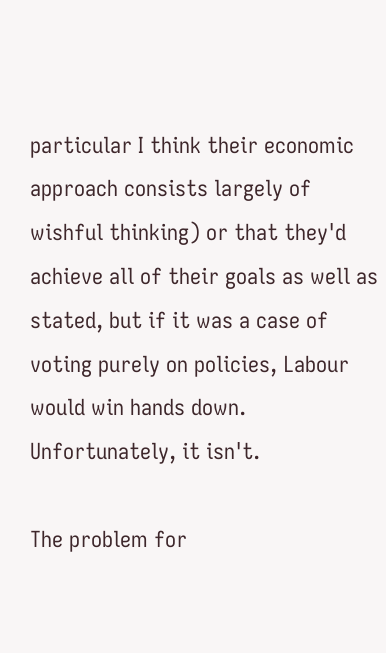particular I think their economic approach consists largely of wishful thinking) or that they'd achieve all of their goals as well as stated, but if it was a case of voting purely on policies, Labour would win hands down. Unfortunately, it isn't.

The problem for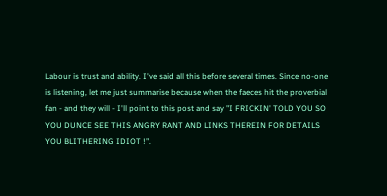Labour is trust and ability. I've said all this before several times. Since no-one is listening, let me just summarise because when the faeces hit the proverbial fan - and they will - I'll point to this post and say "I FRICKIN' TOLD YOU SO YOU DUNCE SEE THIS ANGRY RANT AND LINKS THEREIN FOR DETAILS YOU BLITHERING IDIOT !".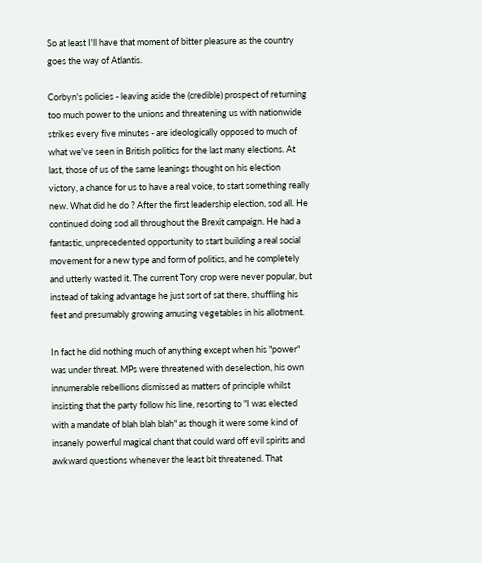So at least I'll have that moment of bitter pleasure as the country goes the way of Atlantis.

Corbyn's policies - leaving aside the (credible) prospect of returning too much power to the unions and threatening us with nationwide strikes every five minutes - are ideologically opposed to much of what we've seen in British politics for the last many elections. At last, those of us of the same leanings thought on his election victory, a chance for us to have a real voice, to start something really new. What did he do ? After the first leadership election, sod all. He continued doing sod all throughout the Brexit campaign. He had a fantastic, unprecedented opportunity to start building a real social movement for a new type and form of politics, and he completely and utterly wasted it. The current Tory crop were never popular, but instead of taking advantage he just sort of sat there, shuffling his feet and presumably growing amusing vegetables in his allotment.

In fact he did nothing much of anything except when his "power" was under threat. MPs were threatened with deselection, his own innumerable rebellions dismissed as matters of principle whilst insisting that the party follow his line, resorting to "I was elected with a mandate of blah blah blah" as though it were some kind of insanely powerful magical chant that could ward off evil spirits and awkward questions whenever the least bit threatened. That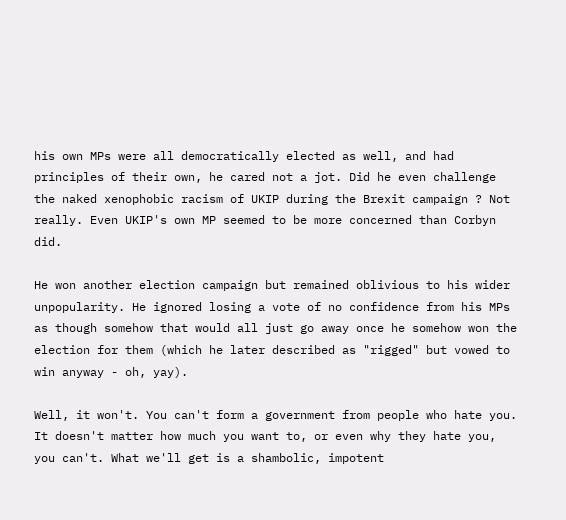his own MPs were all democratically elected as well, and had principles of their own, he cared not a jot. Did he even challenge the naked xenophobic racism of UKIP during the Brexit campaign ? Not really. Even UKIP's own MP seemed to be more concerned than Corbyn did.

He won another election campaign but remained oblivious to his wider unpopularity. He ignored losing a vote of no confidence from his MPs as though somehow that would all just go away once he somehow won the election for them (which he later described as "rigged" but vowed to win anyway - oh, yay).

Well, it won't. You can't form a government from people who hate you. It doesn't matter how much you want to, or even why they hate you, you can't. What we'll get is a shambolic, impotent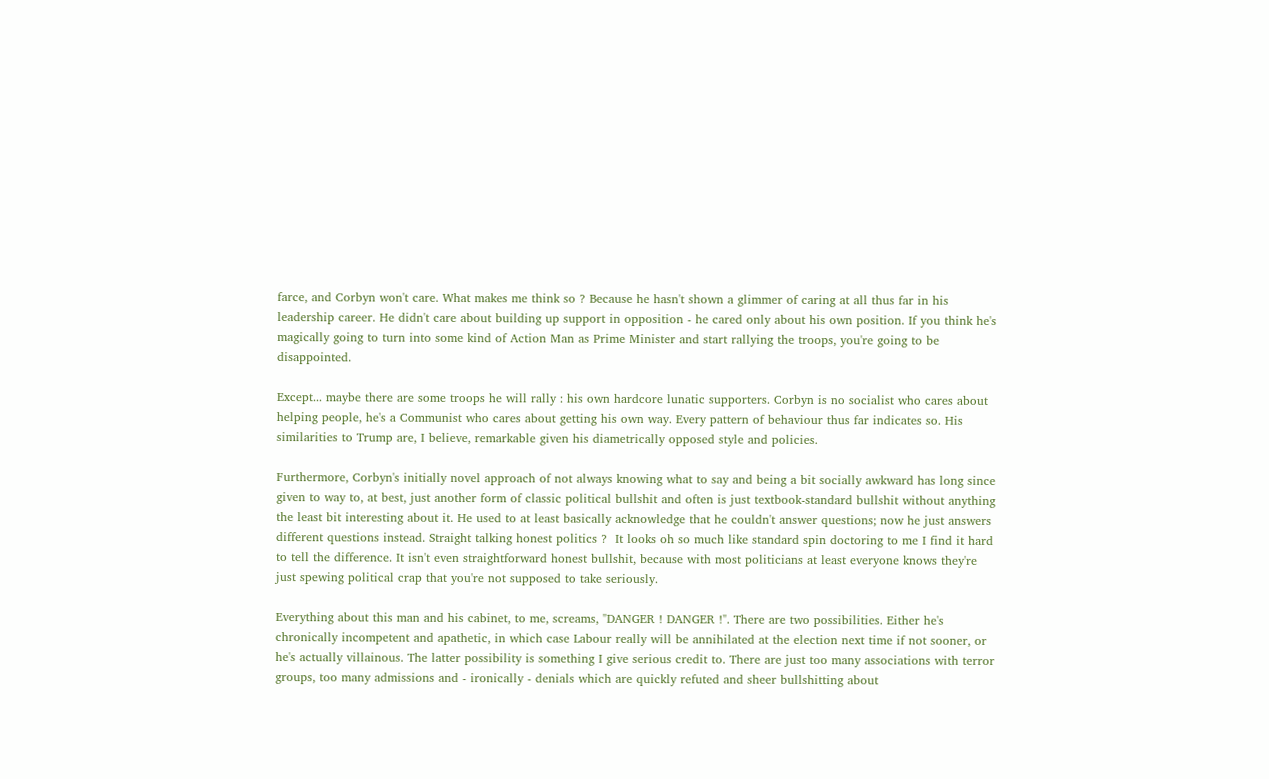farce, and Corbyn won't care. What makes me think so ? Because he hasn't shown a glimmer of caring at all thus far in his leadership career. He didn't care about building up support in opposition - he cared only about his own position. If you think he's magically going to turn into some kind of Action Man as Prime Minister and start rallying the troops, you're going to be disappointed.

Except... maybe there are some troops he will rally : his own hardcore lunatic supporters. Corbyn is no socialist who cares about helping people, he's a Communist who cares about getting his own way. Every pattern of behaviour thus far indicates so. His similarities to Trump are, I believe, remarkable given his diametrically opposed style and policies.

Furthermore, Corbyn's initially novel approach of not always knowing what to say and being a bit socially awkward has long since given to way to, at best, just another form of classic political bullshit and often is just textbook-standard bullshit without anything the least bit interesting about it. He used to at least basically acknowledge that he couldn't answer questions; now he just answers different questions instead. Straight talking honest politics ?  It looks oh so much like standard spin doctoring to me I find it hard to tell the difference. It isn't even straightforward honest bullshit, because with most politicians at least everyone knows they're just spewing political crap that you're not supposed to take seriously.

Everything about this man and his cabinet, to me, screams, "DANGER ! DANGER !". There are two possibilities. Either he's chronically incompetent and apathetic, in which case Labour really will be annihilated at the election next time if not sooner, or he's actually villainous. The latter possibility is something I give serious credit to. There are just too many associations with terror groups, too many admissions and - ironically - denials which are quickly refuted and sheer bullshitting about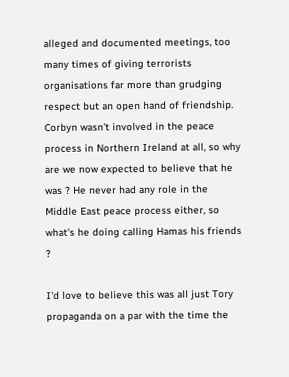alleged and documented meetings, too many times of giving terrorists organisations far more than grudging respect but an open hand of friendship. Corbyn wasn't involved in the peace process in Northern Ireland at all, so why are we now expected to believe that he was ? He never had any role in the Middle East peace process either, so what's he doing calling Hamas his friends ?

I'd love to believe this was all just Tory propaganda on a par with the time the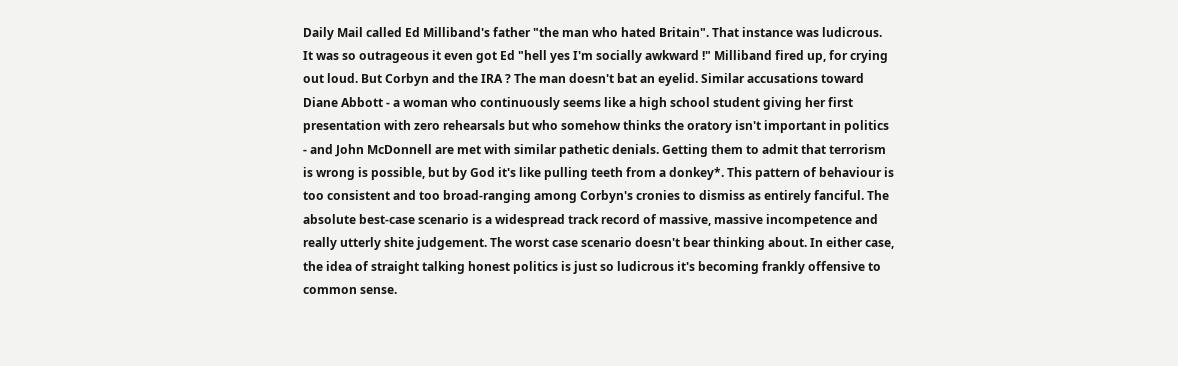Daily Mail called Ed Milliband's father "the man who hated Britain". That instance was ludicrous. It was so outrageous it even got Ed "hell yes I'm socially awkward !" Milliband fired up, for crying out loud. But Corbyn and the IRA ? The man doesn't bat an eyelid. Similar accusations toward Diane Abbott - a woman who continuously seems like a high school student giving her first presentation with zero rehearsals but who somehow thinks the oratory isn't important in politics - and John McDonnell are met with similar pathetic denials. Getting them to admit that terrorism is wrong is possible, but by God it's like pulling teeth from a donkey*. This pattern of behaviour is too consistent and too broad-ranging among Corbyn's cronies to dismiss as entirely fanciful. The absolute best-case scenario is a widespread track record of massive, massive incompetence and really utterly shite judgement. The worst case scenario doesn't bear thinking about. In either case, the idea of straight talking honest politics is just so ludicrous it's becoming frankly offensive to common sense.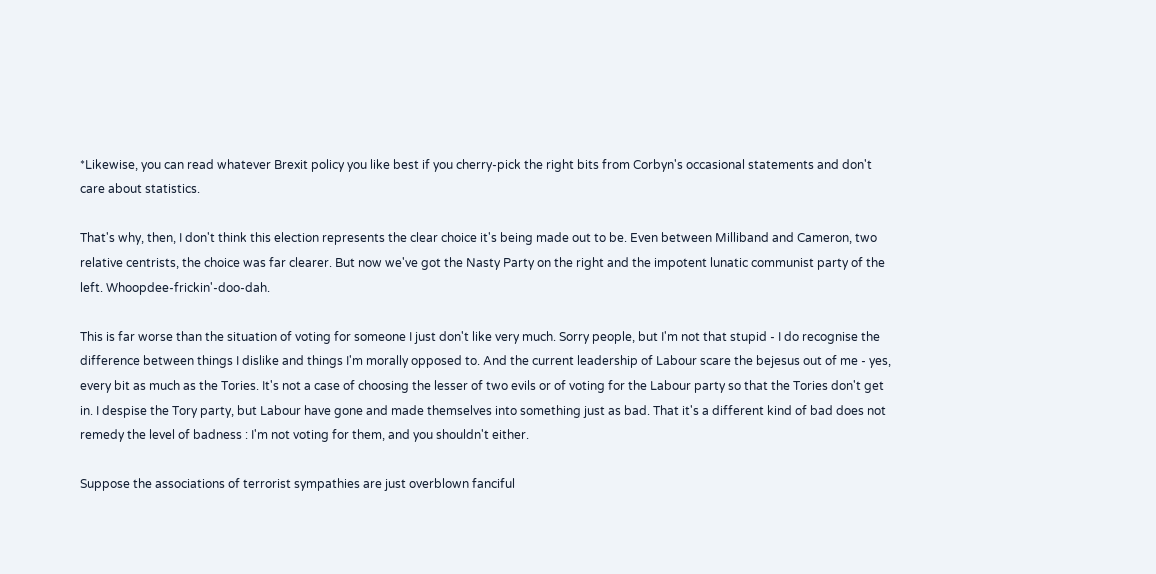*Likewise, you can read whatever Brexit policy you like best if you cherry-pick the right bits from Corbyn's occasional statements and don't care about statistics.

That's why, then, I don't think this election represents the clear choice it's being made out to be. Even between Milliband and Cameron, two relative centrists, the choice was far clearer. But now we've got the Nasty Party on the right and the impotent lunatic communist party of the left. Whoopdee-frickin'-doo-dah.

This is far worse than the situation of voting for someone I just don't like very much. Sorry people, but I'm not that stupid - I do recognise the difference between things I dislike and things I'm morally opposed to. And the current leadership of Labour scare the bejesus out of me - yes, every bit as much as the Tories. It's not a case of choosing the lesser of two evils or of voting for the Labour party so that the Tories don't get in. I despise the Tory party, but Labour have gone and made themselves into something just as bad. That it's a different kind of bad does not remedy the level of badness : I'm not voting for them, and you shouldn't either.

Suppose the associations of terrorist sympathies are just overblown fanciful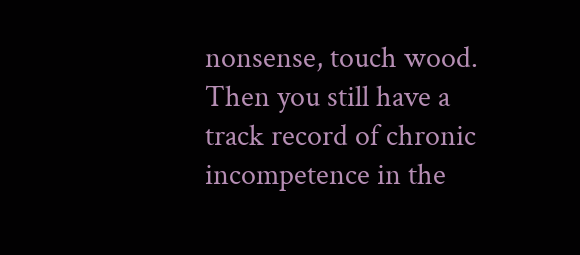nonsense, touch wood. Then you still have a track record of chronic incompetence in the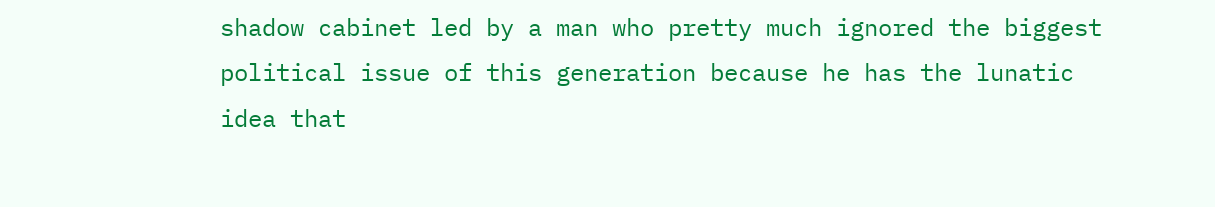shadow cabinet led by a man who pretty much ignored the biggest political issue of this generation because he has the lunatic idea that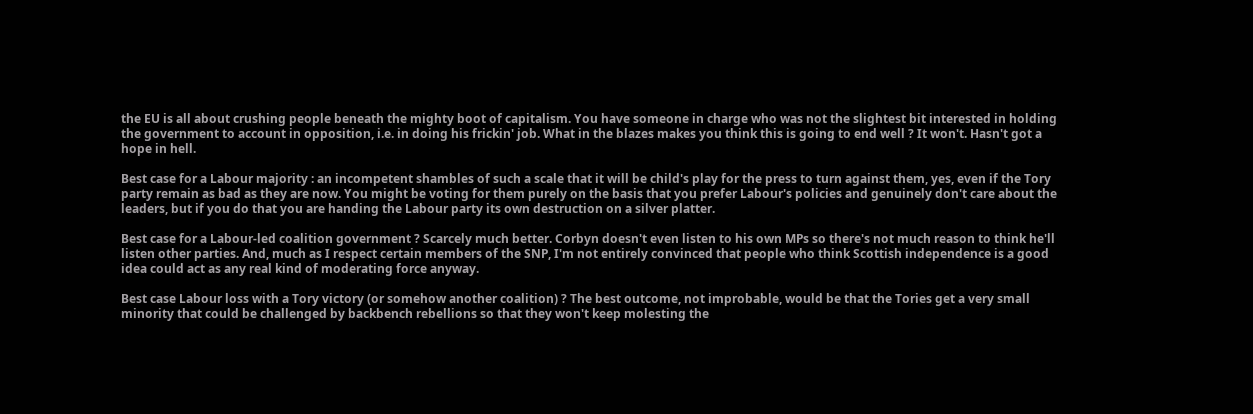the EU is all about crushing people beneath the mighty boot of capitalism. You have someone in charge who was not the slightest bit interested in holding the government to account in opposition, i.e. in doing his frickin' job. What in the blazes makes you think this is going to end well ? It won't. Hasn't got a hope in hell.

Best case for a Labour majority : an incompetent shambles of such a scale that it will be child's play for the press to turn against them, yes, even if the Tory party remain as bad as they are now. You might be voting for them purely on the basis that you prefer Labour's policies and genuinely don't care about the leaders, but if you do that you are handing the Labour party its own destruction on a silver platter.

Best case for a Labour-led coalition government ? Scarcely much better. Corbyn doesn't even listen to his own MPs so there's not much reason to think he'll listen other parties. And, much as I respect certain members of the SNP, I'm not entirely convinced that people who think Scottish independence is a good idea could act as any real kind of moderating force anyway.

Best case Labour loss with a Tory victory (or somehow another coalition) ? The best outcome, not improbable, would be that the Tories get a very small minority that could be challenged by backbench rebellions so that they won't keep molesting the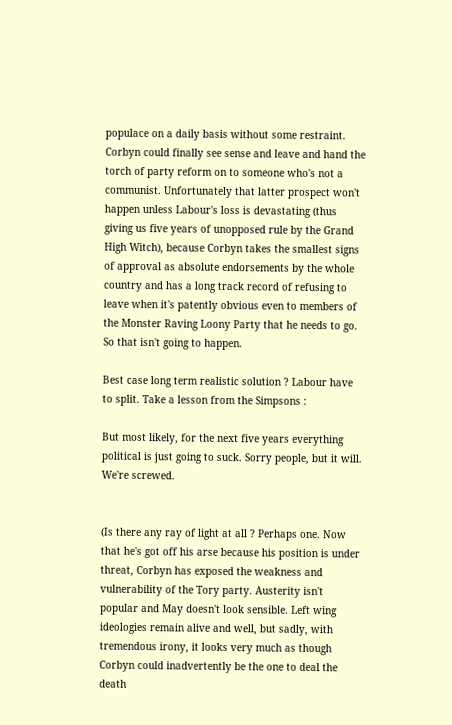populace on a daily basis without some restraint. Corbyn could finally see sense and leave and hand the torch of party reform on to someone who's not a communist. Unfortunately that latter prospect won't happen unless Labour's loss is devastating (thus giving us five years of unopposed rule by the Grand High Witch), because Corbyn takes the smallest signs of approval as absolute endorsements by the whole country and has a long track record of refusing to leave when it's patently obvious even to members of the Monster Raving Loony Party that he needs to go. So that isn't going to happen.

Best case long term realistic solution ? Labour have to split. Take a lesson from the Simpsons :

But most likely, for the next five years everything political is just going to suck. Sorry people, but it will. We're screwed.


(Is there any ray of light at all ? Perhaps one. Now that he's got off his arse because his position is under threat, Corbyn has exposed the weakness and vulnerability of the Tory party. Austerity isn't popular and May doesn't look sensible. Left wing ideologies remain alive and well, but sadly, with tremendous irony, it looks very much as though Corbyn could inadvertently be the one to deal the death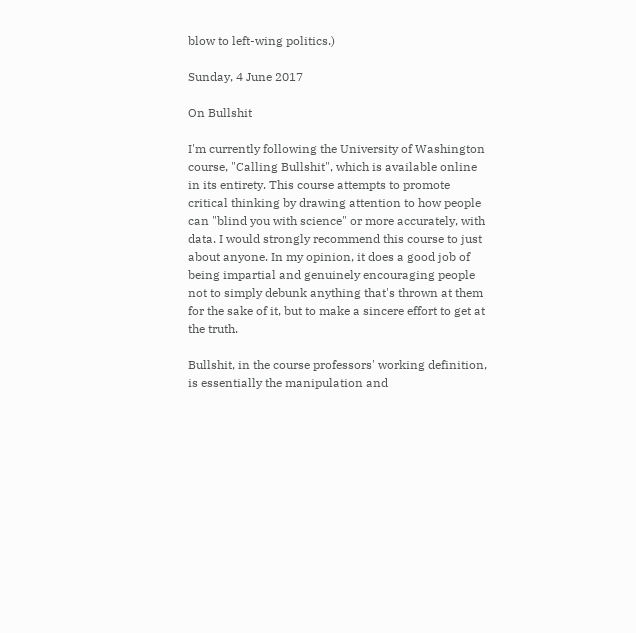blow to left-wing politics.)

Sunday, 4 June 2017

On Bullshit

I'm currently following the University of Washington course, "Calling Bullshit", which is available online in its entirety. This course attempts to promote critical thinking by drawing attention to how people can "blind you with science" or more accurately, with data. I would strongly recommend this course to just about anyone. In my opinion, it does a good job of being impartial and genuinely encouraging people not to simply debunk anything that's thrown at them for the sake of it, but to make a sincere effort to get at the truth.

Bullshit, in the course professors' working definition, is essentially the manipulation and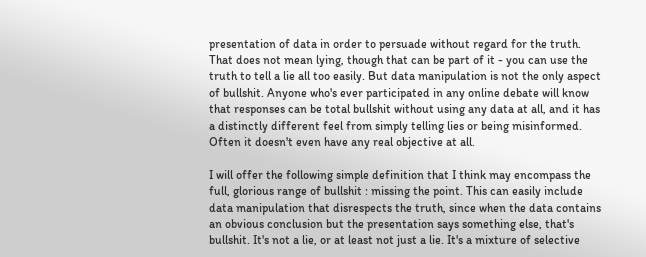presentation of data in order to persuade without regard for the truth. That does not mean lying, though that can be part of it - you can use the truth to tell a lie all too easily. But data manipulation is not the only aspect of bullshit. Anyone who's ever participated in any online debate will know that responses can be total bullshit without using any data at all, and it has a distinctly different feel from simply telling lies or being misinformed. Often it doesn't even have any real objective at all.

I will offer the following simple definition that I think may encompass the full, glorious range of bullshit : missing the point. This can easily include data manipulation that disrespects the truth, since when the data contains an obvious conclusion but the presentation says something else, that's bullshit. It's not a lie, or at least not just a lie. It's a mixture of selective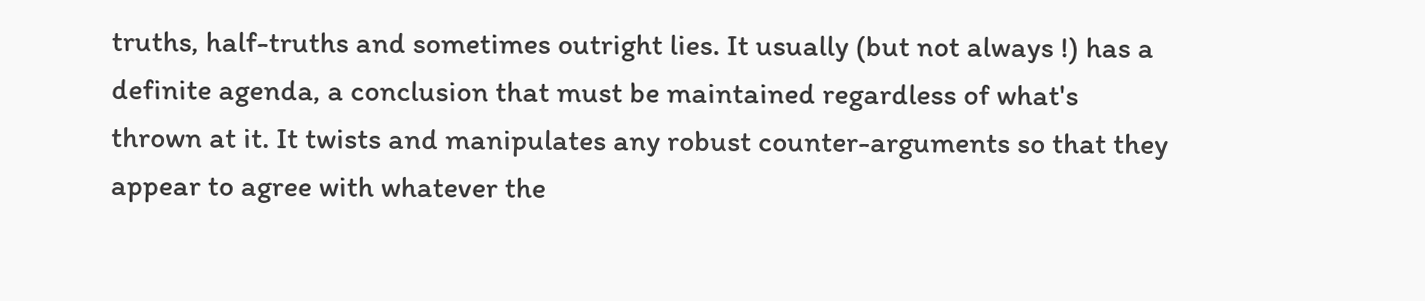truths, half-truths and sometimes outright lies. It usually (but not always !) has a definite agenda, a conclusion that must be maintained regardless of what's thrown at it. It twists and manipulates any robust counter-arguments so that they appear to agree with whatever the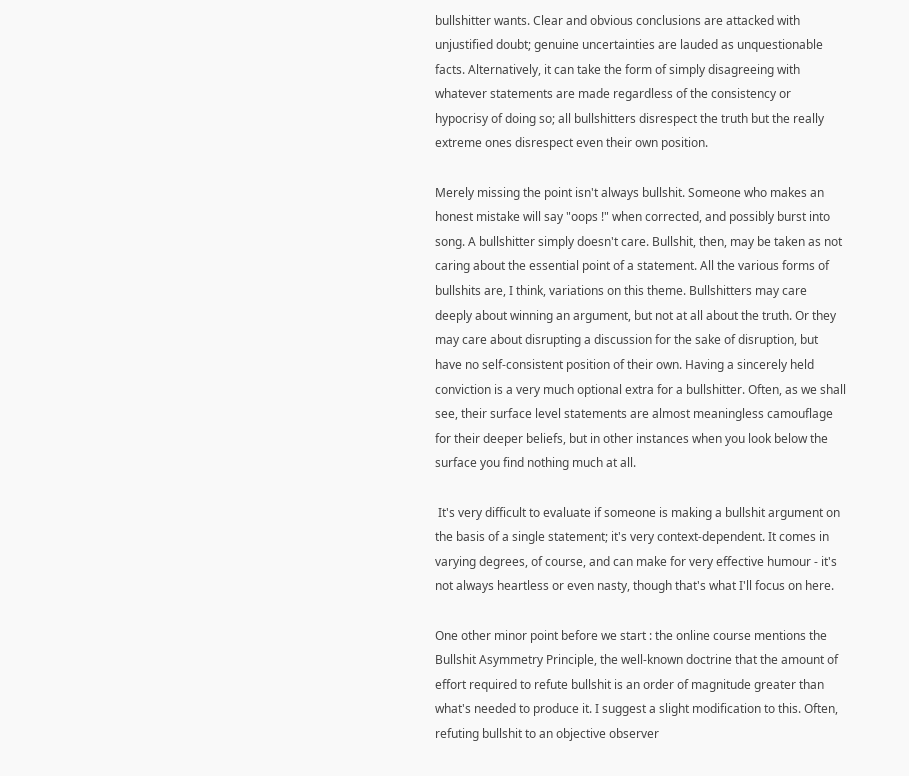bullshitter wants. Clear and obvious conclusions are attacked with unjustified doubt; genuine uncertainties are lauded as unquestionable facts. Alternatively, it can take the form of simply disagreeing with whatever statements are made regardless of the consistency or hypocrisy of doing so; all bullshitters disrespect the truth but the really extreme ones disrespect even their own position.

Merely missing the point isn't always bullshit. Someone who makes an honest mistake will say "oops !" when corrected, and possibly burst into song. A bullshitter simply doesn't care. Bullshit, then, may be taken as not caring about the essential point of a statement. All the various forms of bullshits are, I think, variations on this theme. Bullshitters may care deeply about winning an argument, but not at all about the truth. Or they may care about disrupting a discussion for the sake of disruption, but have no self-consistent position of their own. Having a sincerely held conviction is a very much optional extra for a bullshitter. Often, as we shall see, their surface level statements are almost meaningless camouflage for their deeper beliefs, but in other instances when you look below the surface you find nothing much at all.

 It's very difficult to evaluate if someone is making a bullshit argument on the basis of a single statement; it's very context-dependent. It comes in varying degrees, of course, and can make for very effective humour - it's not always heartless or even nasty, though that's what I'll focus on here.

One other minor point before we start : the online course mentions the Bullshit Asymmetry Principle, the well-known doctrine that the amount of effort required to refute bullshit is an order of magnitude greater than what's needed to produce it. I suggest a slight modification to this. Often, refuting bullshit to an objective observer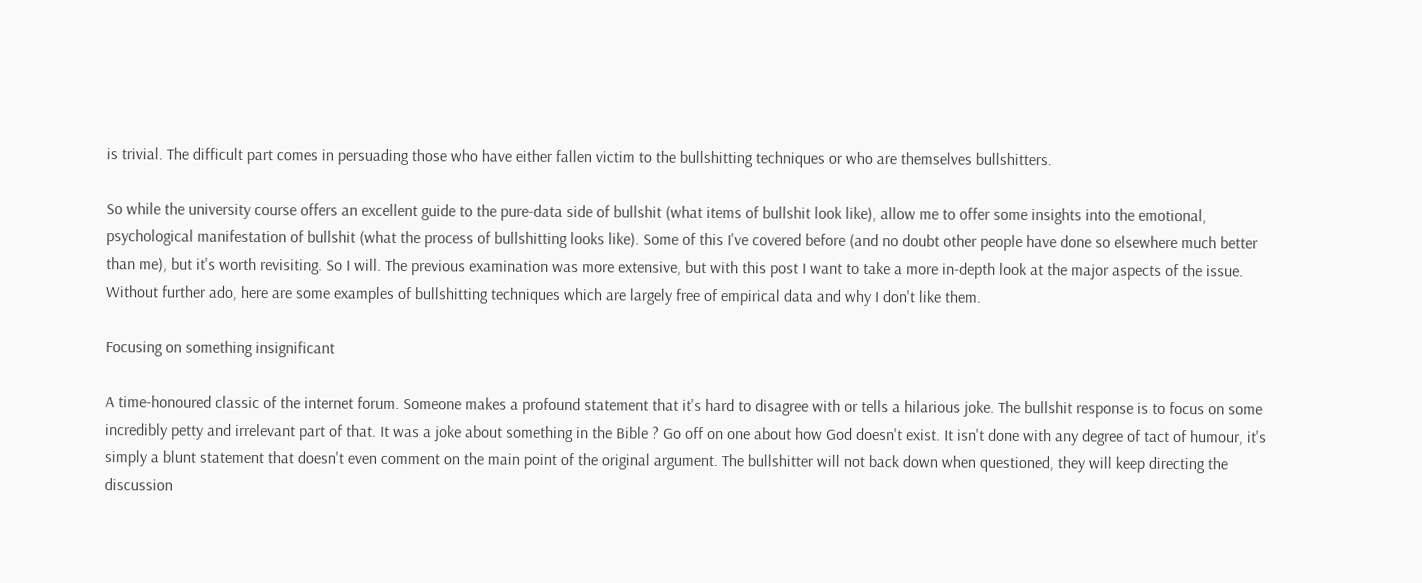is trivial. The difficult part comes in persuading those who have either fallen victim to the bullshitting techniques or who are themselves bullshitters.

So while the university course offers an excellent guide to the pure-data side of bullshit (what items of bullshit look like), allow me to offer some insights into the emotional, psychological manifestation of bullshit (what the process of bullshitting looks like). Some of this I've covered before (and no doubt other people have done so elsewhere much better than me), but it's worth revisiting. So I will. The previous examination was more extensive, but with this post I want to take a more in-depth look at the major aspects of the issue. Without further ado, here are some examples of bullshitting techniques which are largely free of empirical data and why I don't like them.

Focusing on something insignificant

A time-honoured classic of the internet forum. Someone makes a profound statement that it's hard to disagree with or tells a hilarious joke. The bullshit response is to focus on some incredibly petty and irrelevant part of that. It was a joke about something in the Bible ? Go off on one about how God doesn't exist. It isn't done with any degree of tact of humour, it's simply a blunt statement that doesn't even comment on the main point of the original argument. The bullshitter will not back down when questioned, they will keep directing the discussion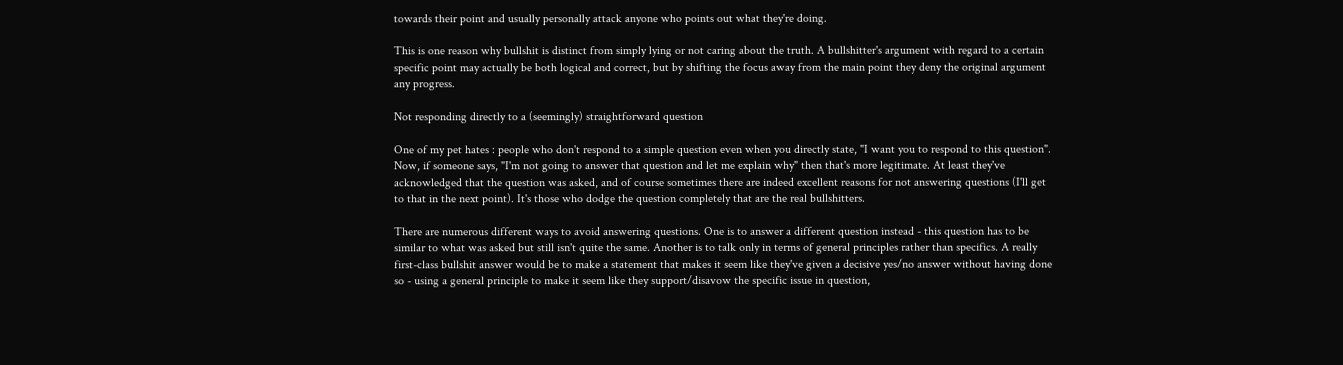towards their point and usually personally attack anyone who points out what they're doing.

This is one reason why bullshit is distinct from simply lying or not caring about the truth. A bullshitter's argument with regard to a certain specific point may actually be both logical and correct, but by shifting the focus away from the main point they deny the original argument any progress.

Not responding directly to a (seemingly) straightforward question

One of my pet hates : people who don't respond to a simple question even when you directly state, "I want you to respond to this question". Now, if someone says, "I'm not going to answer that question and let me explain why" then that's more legitimate. At least they've acknowledged that the question was asked, and of course sometimes there are indeed excellent reasons for not answering questions (I'll get to that in the next point). It's those who dodge the question completely that are the real bullshitters.

There are numerous different ways to avoid answering questions. One is to answer a different question instead - this question has to be similar to what was asked but still isn't quite the same. Another is to talk only in terms of general principles rather than specifics. A really first-class bullshit answer would be to make a statement that makes it seem like they've given a decisive yes/no answer without having done so - using a general principle to make it seem like they support/disavow the specific issue in question,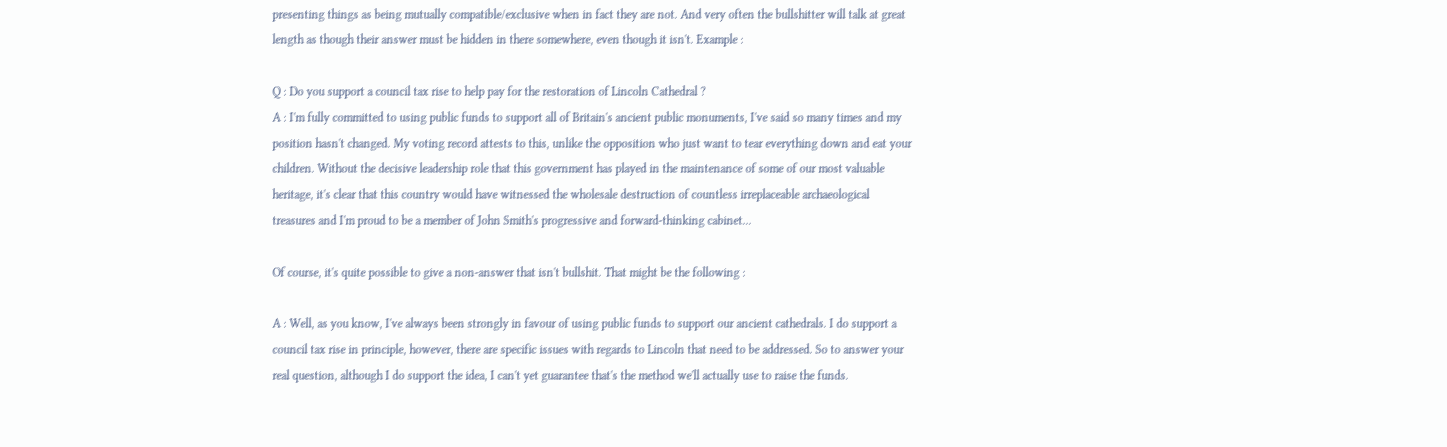presenting things as being mutually compatible/exclusive when in fact they are not. And very often the bullshitter will talk at great length as though their answer must be hidden in there somewhere, even though it isn't. Example :

Q : Do you support a council tax rise to help pay for the restoration of Lincoln Cathedral ?
A : I'm fully committed to using public funds to support all of Britain's ancient public monuments, I've said so many times and my position hasn't changed. My voting record attests to this, unlike the opposition who just want to tear everything down and eat your children. Without the decisive leadership role that this government has played in the maintenance of some of our most valuable heritage, it's clear that this country would have witnessed the wholesale destruction of countless irreplaceable archaeological treasures and I'm proud to be a member of John Smith's progressive and forward-thinking cabinet...

Of course, it's quite possible to give a non-answer that isn't bullshit. That might be the following :

A : Well, as you know, I've always been strongly in favour of using public funds to support our ancient cathedrals. I do support a council tax rise in principle, however, there are specific issues with regards to Lincoln that need to be addressed. So to answer your real question, although I do support the idea, I can't yet guarantee that's the method we'll actually use to raise the funds.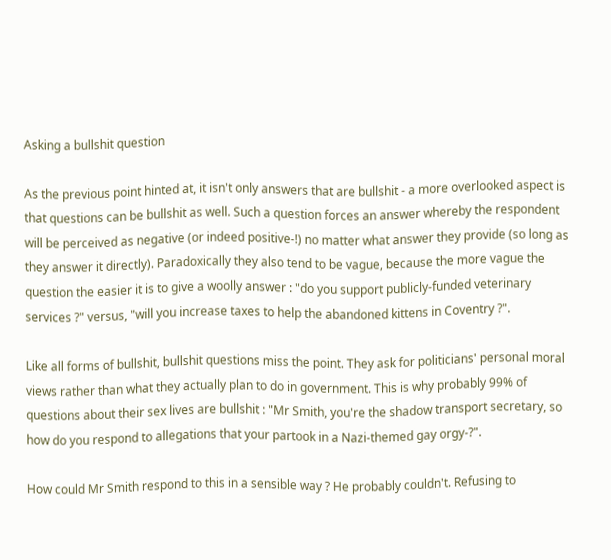Asking a bullshit question

As the previous point hinted at, it isn't only answers that are bullshit - a more overlooked aspect is that questions can be bullshit as well. Such a question forces an answer whereby the respondent will be perceived as negative (or indeed positive-!) no matter what answer they provide (so long as they answer it directly). Paradoxically they also tend to be vague, because the more vague the question the easier it is to give a woolly answer : "do you support publicly-funded veterinary services ?" versus, "will you increase taxes to help the abandoned kittens in Coventry ?".

Like all forms of bullshit, bullshit questions miss the point. They ask for politicians' personal moral views rather than what they actually plan to do in government. This is why probably 99% of questions about their sex lives are bullshit : "Mr Smith, you're the shadow transport secretary, so how do you respond to allegations that your partook in a Nazi-themed gay orgy-?".

How could Mr Smith respond to this in a sensible way ? He probably couldn't. Refusing to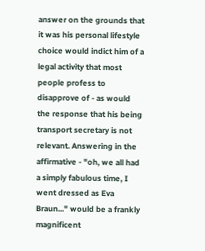answer on the grounds that it was his personal lifestyle choice would indict him of a legal activity that most people profess to disapprove of - as would the response that his being transport secretary is not relevant. Answering in the affirmative - "oh, we all had a simply fabulous time, I went dressed as Eva Braun..." would be a frankly magnificent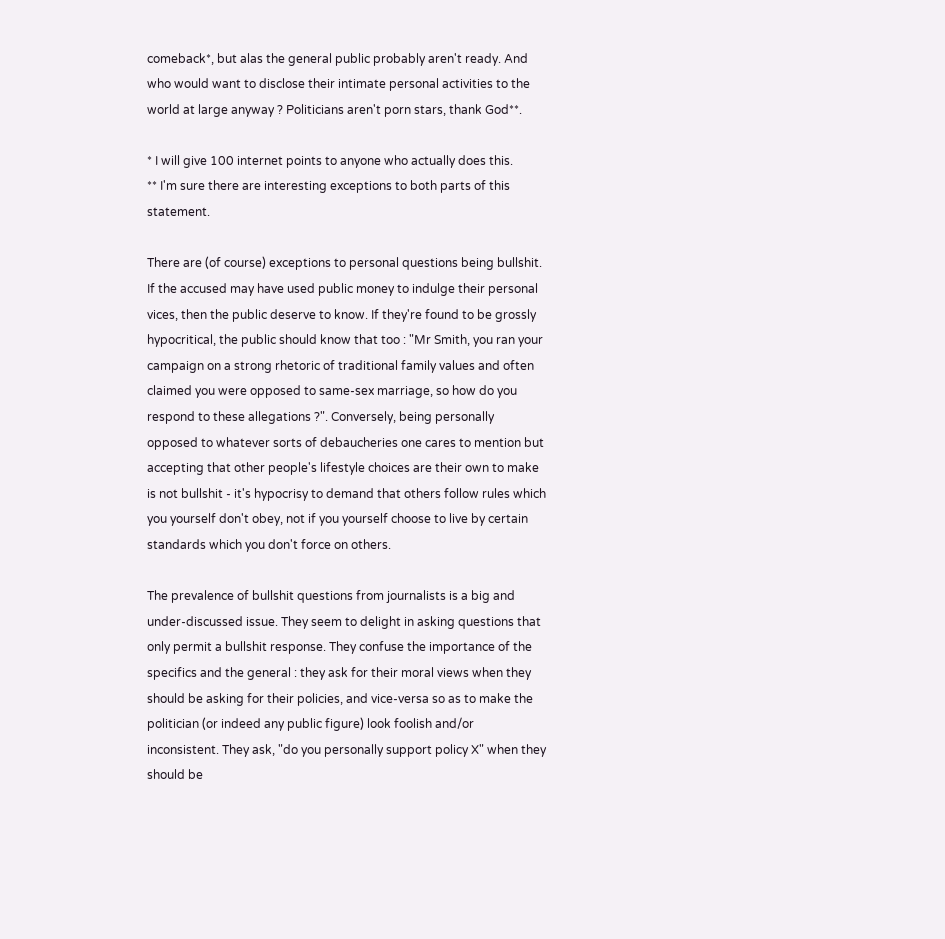comeback*, but alas the general public probably aren't ready. And who would want to disclose their intimate personal activities to the world at large anyway ? Politicians aren't porn stars, thank God**.

* I will give 100 internet points to anyone who actually does this.
** I'm sure there are interesting exceptions to both parts of this statement.

There are (of course) exceptions to personal questions being bullshit. If the accused may have used public money to indulge their personal vices, then the public deserve to know. If they're found to be grossly hypocritical, the public should know that too : "Mr Smith, you ran your campaign on a strong rhetoric of traditional family values and often claimed you were opposed to same-sex marriage, so how do you respond to these allegations ?". Conversely, being personally opposed to whatever sorts of debaucheries one cares to mention but accepting that other people's lifestyle choices are their own to make is not bullshit - it's hypocrisy to demand that others follow rules which you yourself don't obey, not if you yourself choose to live by certain standards which you don't force on others.

The prevalence of bullshit questions from journalists is a big and under-discussed issue. They seem to delight in asking questions that only permit a bullshit response. They confuse the importance of the specifics and the general : they ask for their moral views when they should be asking for their policies, and vice-versa so as to make the politician (or indeed any public figure) look foolish and/or inconsistent. They ask, "do you personally support policy X" when they should be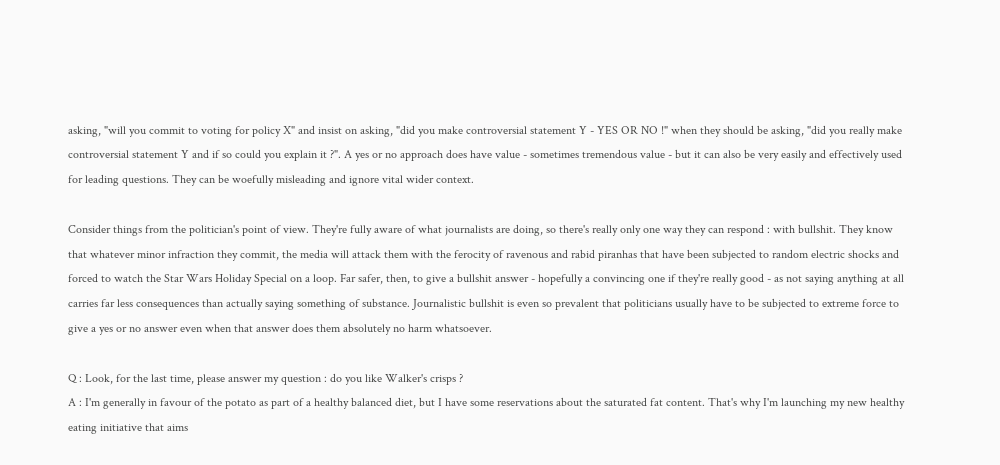asking, "will you commit to voting for policy X" and insist on asking, "did you make controversial statement Y - YES OR NO !" when they should be asking, "did you really make controversial statement Y and if so could you explain it ?". A yes or no approach does have value - sometimes tremendous value - but it can also be very easily and effectively used for leading questions. They can be woefully misleading and ignore vital wider context.

Consider things from the politician's point of view. They're fully aware of what journalists are doing, so there's really only one way they can respond : with bullshit. They know that whatever minor infraction they commit, the media will attack them with the ferocity of ravenous and rabid piranhas that have been subjected to random electric shocks and forced to watch the Star Wars Holiday Special on a loop. Far safer, then, to give a bullshit answer - hopefully a convincing one if they're really good - as not saying anything at all carries far less consequences than actually saying something of substance. Journalistic bullshit is even so prevalent that politicians usually have to be subjected to extreme force to give a yes or no answer even when that answer does them absolutely no harm whatsoever.

Q : Look, for the last time, please answer my question : do you like Walker's crisps ?
A : I'm generally in favour of the potato as part of a healthy balanced diet, but I have some reservations about the saturated fat content. That's why I'm launching my new healthy eating initiative that aims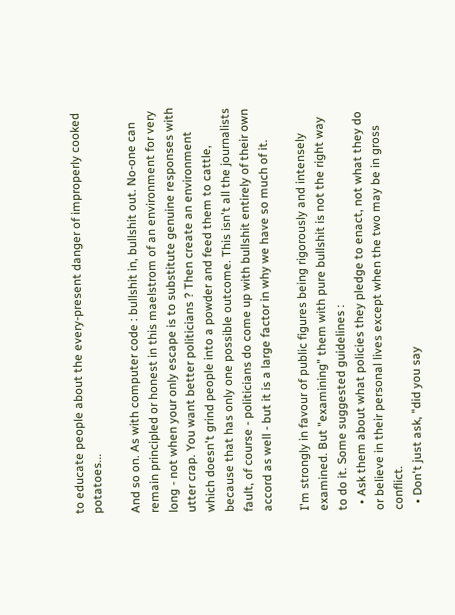to educate people about the every-present danger of improperly cooked potatoes...

And so on. As with computer code : bullshit in, bullshit out. No-one can remain principled or honest in this maelstrom of an environment for very long - not when your only escape is to substitute genuine responses with utter crap. You want better politicians ? Then create an environment which doesn't grind people into a powder and feed them to cattle, because that has only one possible outcome. This isn't all the journalists fault, of course - politicians do come up with bullshit entirely of their own accord as well - but it is a large factor in why we have so much of it.

I'm strongly in favour of public figures being rigorously and intensely examined. But "examining" them with pure bullshit is not the right way to do it. Some suggested guidelines :
  • Ask them about what policies they pledge to enact, not what they do or believe in their personal lives except when the two may be in gross conflict.
  • Don't just ask, "did you say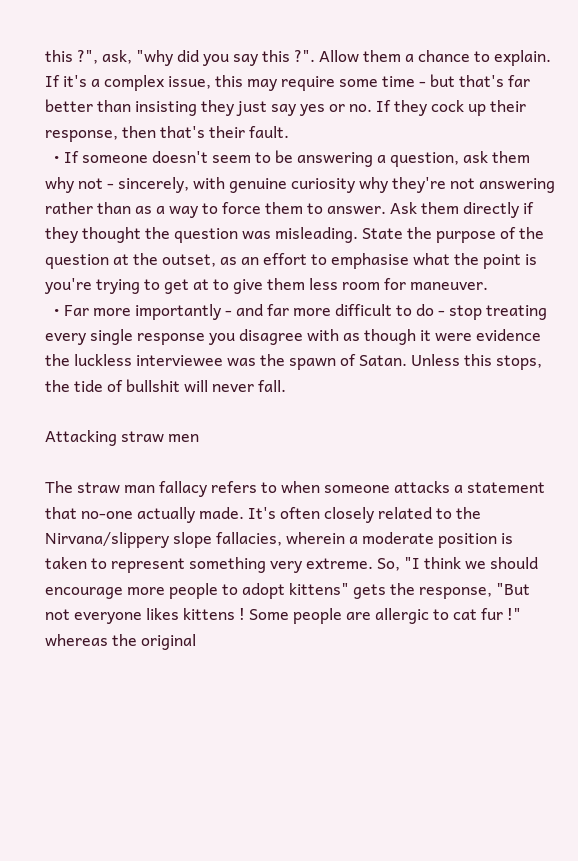this ?", ask, "why did you say this ?". Allow them a chance to explain. If it's a complex issue, this may require some time - but that's far better than insisting they just say yes or no. If they cock up their response, then that's their fault.
  • If someone doesn't seem to be answering a question, ask them why not - sincerely, with genuine curiosity why they're not answering rather than as a way to force them to answer. Ask them directly if they thought the question was misleading. State the purpose of the question at the outset, as an effort to emphasise what the point is you're trying to get at to give them less room for maneuver.
  • Far more importantly - and far more difficult to do - stop treating every single response you disagree with as though it were evidence the luckless interviewee was the spawn of Satan. Unless this stops, the tide of bullshit will never fall.

Attacking straw men

The straw man fallacy refers to when someone attacks a statement that no-one actually made. It's often closely related to the Nirvana/slippery slope fallacies, wherein a moderate position is taken to represent something very extreme. So, "I think we should encourage more people to adopt kittens" gets the response, "But not everyone likes kittens ! Some people are allergic to cat fur !" whereas the original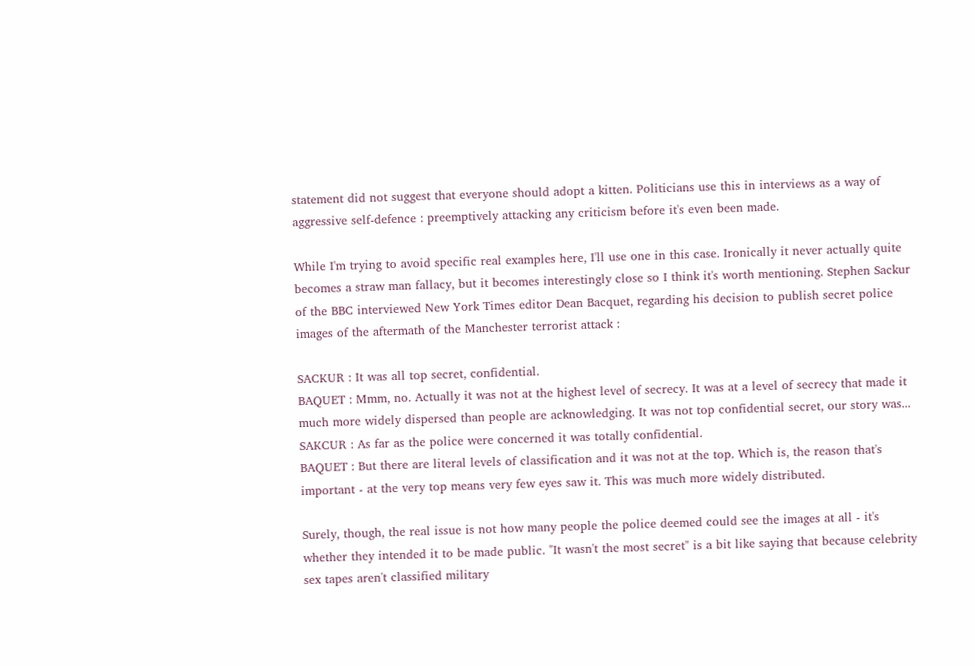statement did not suggest that everyone should adopt a kitten. Politicians use this in interviews as a way of aggressive self-defence : preemptively attacking any criticism before it's even been made.

While I'm trying to avoid specific real examples here, I'll use one in this case. Ironically it never actually quite becomes a straw man fallacy, but it becomes interestingly close so I think it's worth mentioning. Stephen Sackur of the BBC interviewed New York Times editor Dean Bacquet, regarding his decision to publish secret police images of the aftermath of the Manchester terrorist attack :

SACKUR : It was all top secret, confidential.
BAQUET : Mmm, no. Actually it was not at the highest level of secrecy. It was at a level of secrecy that made it much more widely dispersed than people are acknowledging. It was not top confidential secret, our story was...
SAKCUR : As far as the police were concerned it was totally confidential.
BAQUET : But there are literal levels of classification and it was not at the top. Which is, the reason that's important - at the very top means very few eyes saw it. This was much more widely distributed.

Surely, though, the real issue is not how many people the police deemed could see the images at all - it's whether they intended it to be made public. "It wasn't the most secret" is a bit like saying that because celebrity sex tapes aren't classified military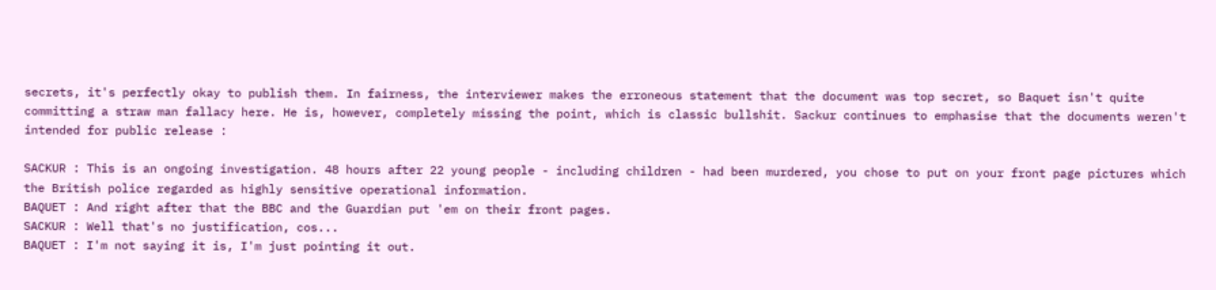secrets, it's perfectly okay to publish them. In fairness, the interviewer makes the erroneous statement that the document was top secret, so Baquet isn't quite committing a straw man fallacy here. He is, however, completely missing the point, which is classic bullshit. Sackur continues to emphasise that the documents weren't intended for public release :

SACKUR : This is an ongoing investigation. 48 hours after 22 young people - including children - had been murdered, you chose to put on your front page pictures which the British police regarded as highly sensitive operational information.
BAQUET : And right after that the BBC and the Guardian put 'em on their front pages.
SACKUR : Well that's no justification, cos...
BAQUET : I'm not saying it is, I'm just pointing it out.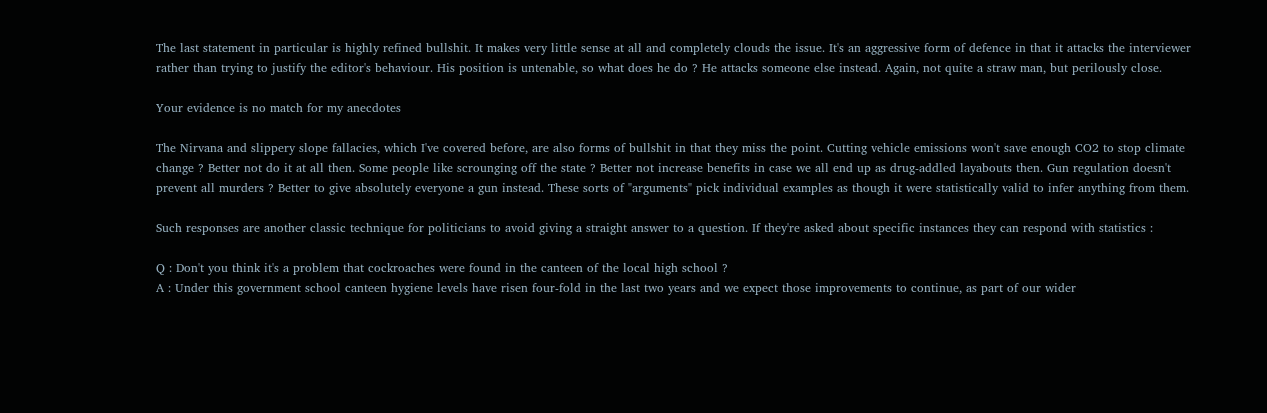The last statement in particular is highly refined bullshit. It makes very little sense at all and completely clouds the issue. It's an aggressive form of defence in that it attacks the interviewer rather than trying to justify the editor's behaviour. His position is untenable, so what does he do ? He attacks someone else instead. Again, not quite a straw man, but perilously close.

Your evidence is no match for my anecdotes

The Nirvana and slippery slope fallacies, which I've covered before, are also forms of bullshit in that they miss the point. Cutting vehicle emissions won't save enough CO2 to stop climate change ? Better not do it at all then. Some people like scrounging off the state ? Better not increase benefits in case we all end up as drug-addled layabouts then. Gun regulation doesn't prevent all murders ? Better to give absolutely everyone a gun instead. These sorts of "arguments" pick individual examples as though it were statistically valid to infer anything from them.

Such responses are another classic technique for politicians to avoid giving a straight answer to a question. If they're asked about specific instances they can respond with statistics :

Q : Don't you think it's a problem that cockroaches were found in the canteen of the local high school ?
A : Under this government school canteen hygiene levels have risen four-fold in the last two years and we expect those improvements to continue, as part of our wider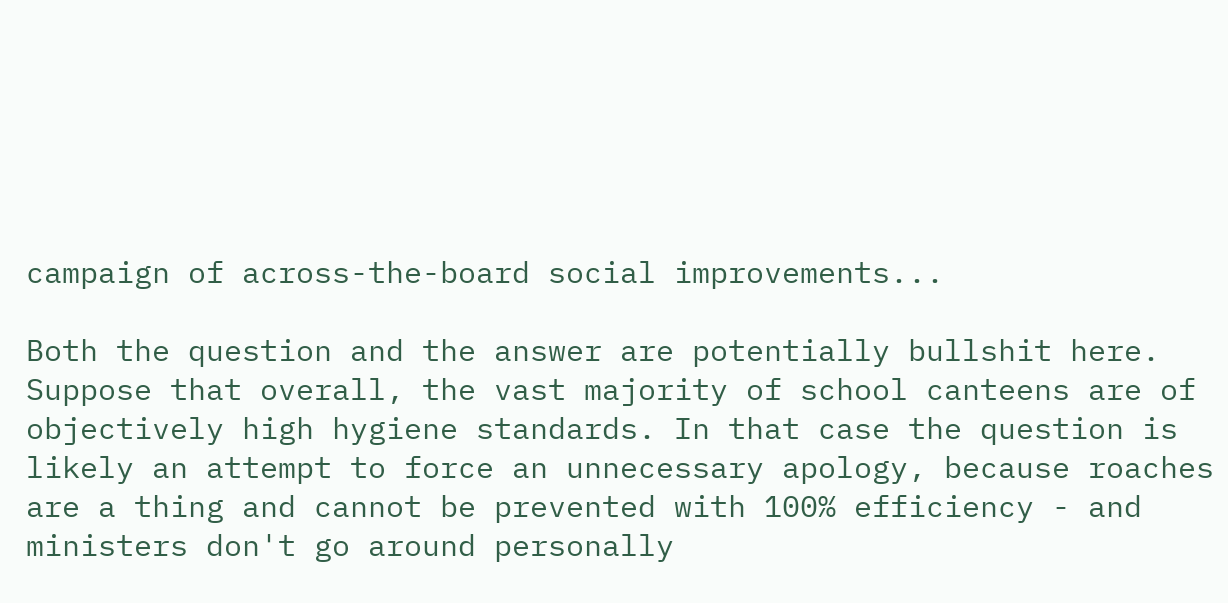campaign of across-the-board social improvements...

Both the question and the answer are potentially bullshit here. Suppose that overall, the vast majority of school canteens are of objectively high hygiene standards. In that case the question is likely an attempt to force an unnecessary apology, because roaches are a thing and cannot be prevented with 100% efficiency - and ministers don't go around personally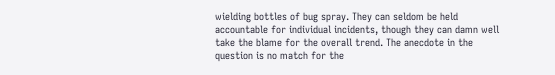wielding bottles of bug spray. They can seldom be held accountable for individual incidents, though they can damn well take the blame for the overall trend. The anecdote in the question is no match for the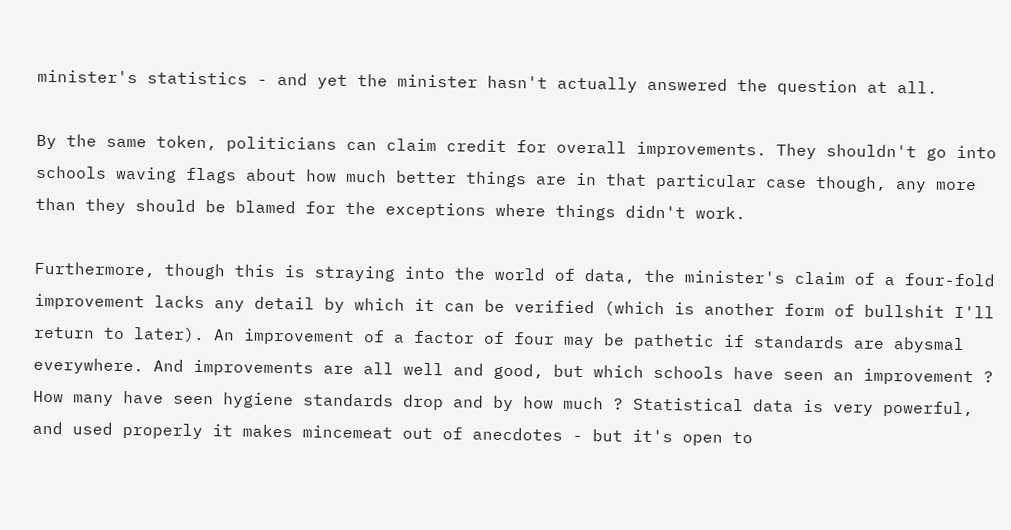minister's statistics - and yet the minister hasn't actually answered the question at all.

By the same token, politicians can claim credit for overall improvements. They shouldn't go into schools waving flags about how much better things are in that particular case though, any more than they should be blamed for the exceptions where things didn't work.

Furthermore, though this is straying into the world of data, the minister's claim of a four-fold improvement lacks any detail by which it can be verified (which is another form of bullshit I'll return to later). An improvement of a factor of four may be pathetic if standards are abysmal everywhere. And improvements are all well and good, but which schools have seen an improvement ? How many have seen hygiene standards drop and by how much ? Statistical data is very powerful, and used properly it makes mincemeat out of anecdotes - but it's open to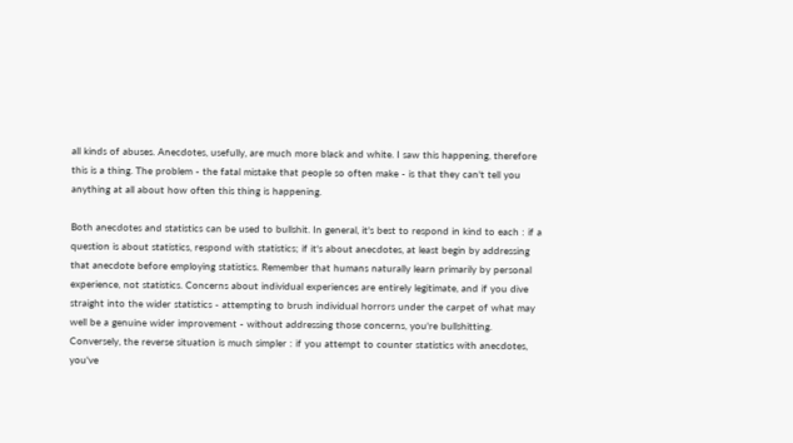all kinds of abuses. Anecdotes, usefully, are much more black and white. I saw this happening, therefore this is a thing. The problem - the fatal mistake that people so often make - is that they can't tell you anything at all about how often this thing is happening.

Both anecdotes and statistics can be used to bullshit. In general, it's best to respond in kind to each : if a question is about statistics, respond with statistics; if it's about anecdotes, at least begin by addressing that anecdote before employing statistics. Remember that humans naturally learn primarily by personal experience, not statistics. Concerns about individual experiences are entirely legitimate, and if you dive straight into the wider statistics - attempting to brush individual horrors under the carpet of what may well be a genuine wider improvement - without addressing those concerns, you're bullshitting. Conversely, the reverse situation is much simpler : if you attempt to counter statistics with anecdotes, you've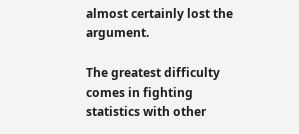almost certainly lost the argument.

The greatest difficulty comes in fighting statistics with other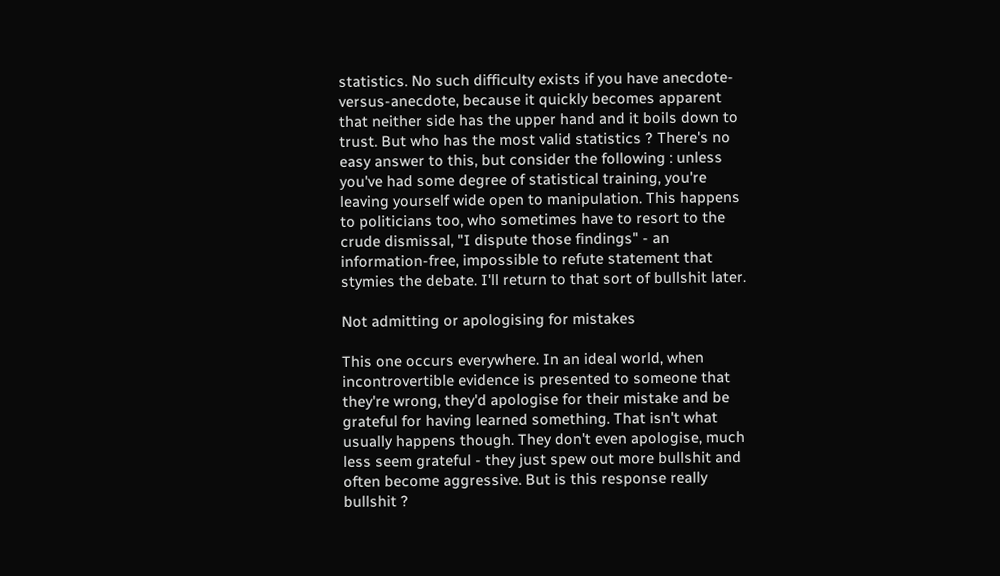statistics. No such difficulty exists if you have anecdote-versus-anecdote, because it quickly becomes apparent that neither side has the upper hand and it boils down to trust. But who has the most valid statistics ? There's no easy answer to this, but consider the following : unless you've had some degree of statistical training, you're leaving yourself wide open to manipulation. This happens to politicians too, who sometimes have to resort to the crude dismissal, "I dispute those findings" - an information-free, impossible to refute statement that stymies the debate. I'll return to that sort of bullshit later.

Not admitting or apologising for mistakes

This one occurs everywhere. In an ideal world, when incontrovertible evidence is presented to someone that they're wrong, they'd apologise for their mistake and be grateful for having learned something. That isn't what usually happens though. They don't even apologise, much less seem grateful - they just spew out more bullshit and often become aggressive. But is this response really bullshit ?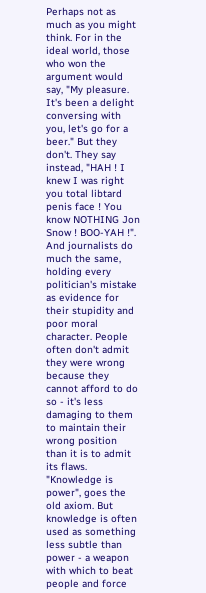Perhaps not as much as you might think. For in the ideal world, those who won the argument would say, "My pleasure. It's been a delight conversing with you, let's go for a beer." But they don't. They say instead, "HAH ! I knew I was right you total libtard penis face ! You know NOTHING Jon Snow ! BOO-YAH !". And journalists do much the same, holding every politician's mistake as evidence for their stupidity and poor moral character. People often don't admit they were wrong because they cannot afford to do so - it's less damaging to them to maintain their wrong position than it is to admit its flaws. "Knowledge is power", goes the old axiom. But knowledge is often used as something less subtle than power - a weapon with which to beat people and force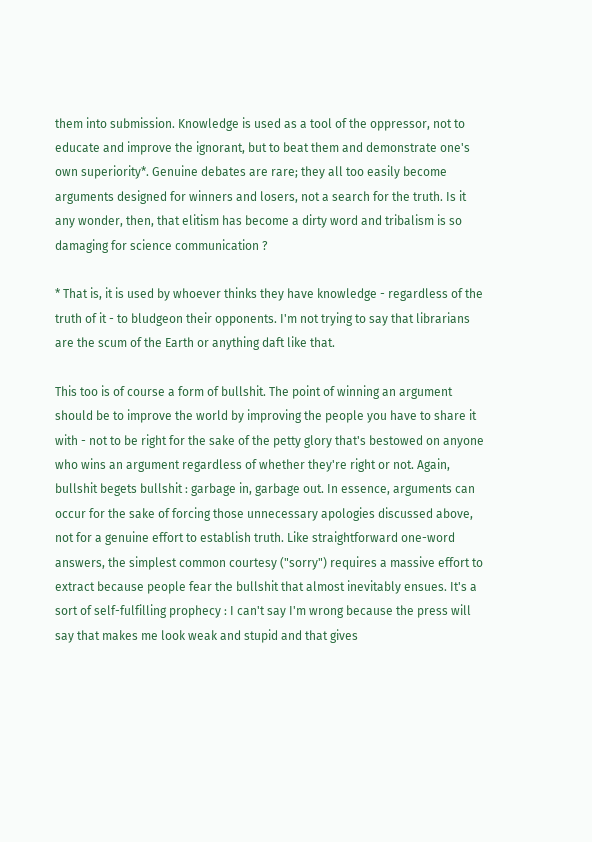them into submission. Knowledge is used as a tool of the oppressor, not to educate and improve the ignorant, but to beat them and demonstrate one's own superiority*. Genuine debates are rare; they all too easily become arguments designed for winners and losers, not a search for the truth. Is it any wonder, then, that elitism has become a dirty word and tribalism is so damaging for science communication ?

* That is, it is used by whoever thinks they have knowledge - regardless of the truth of it - to bludgeon their opponents. I'm not trying to say that librarians are the scum of the Earth or anything daft like that.

This too is of course a form of bullshit. The point of winning an argument should be to improve the world by improving the people you have to share it with - not to be right for the sake of the petty glory that's bestowed on anyone who wins an argument regardless of whether they're right or not. Again, bullshit begets bullshit : garbage in, garbage out. In essence, arguments can occur for the sake of forcing those unnecessary apologies discussed above, not for a genuine effort to establish truth. Like straightforward one-word answers, the simplest common courtesy ("sorry") requires a massive effort to extract because people fear the bullshit that almost inevitably ensues. It's a sort of self-fulfilling prophecy : I can't say I'm wrong because the press will say that makes me look weak and stupid and that gives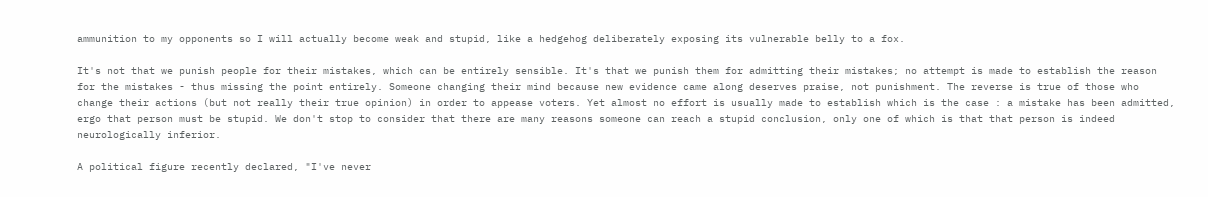ammunition to my opponents so I will actually become weak and stupid, like a hedgehog deliberately exposing its vulnerable belly to a fox.

It's not that we punish people for their mistakes, which can be entirely sensible. It's that we punish them for admitting their mistakes; no attempt is made to establish the reason for the mistakes - thus missing the point entirely. Someone changing their mind because new evidence came along deserves praise, not punishment. The reverse is true of those who change their actions (but not really their true opinion) in order to appease voters. Yet almost no effort is usually made to establish which is the case : a mistake has been admitted, ergo that person must be stupid. We don't stop to consider that there are many reasons someone can reach a stupid conclusion, only one of which is that that person is indeed neurologically inferior.

A political figure recently declared, "I've never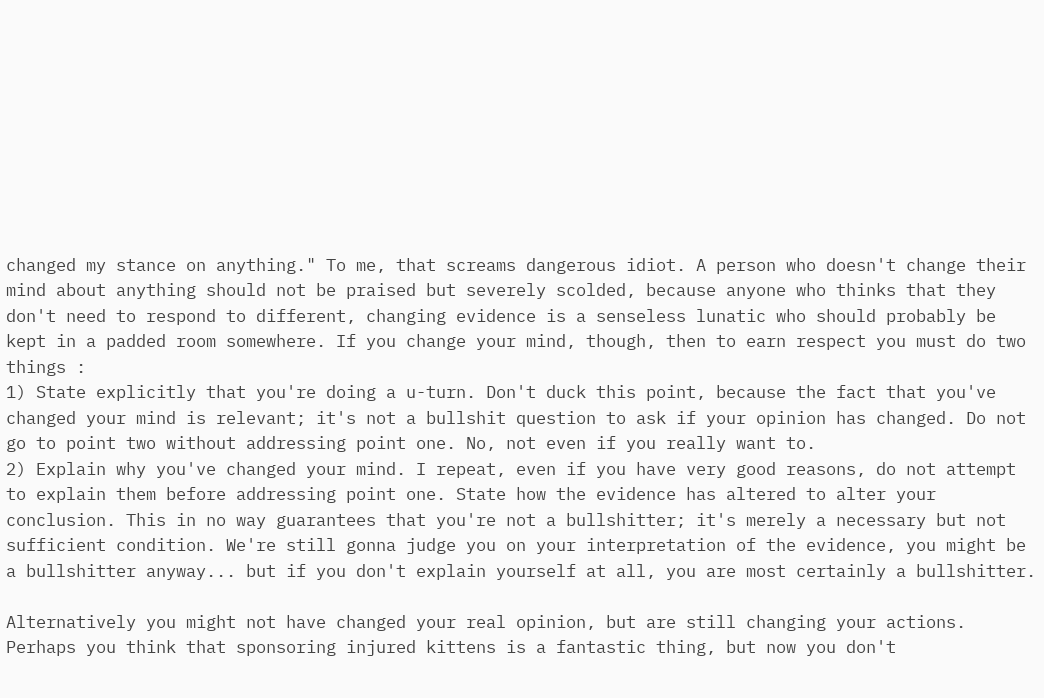changed my stance on anything." To me, that screams dangerous idiot. A person who doesn't change their mind about anything should not be praised but severely scolded, because anyone who thinks that they don't need to respond to different, changing evidence is a senseless lunatic who should probably be kept in a padded room somewhere. If you change your mind, though, then to earn respect you must do two things :
1) State explicitly that you're doing a u-turn. Don't duck this point, because the fact that you've changed your mind is relevant; it's not a bullshit question to ask if your opinion has changed. Do not go to point two without addressing point one. No, not even if you really want to.
2) Explain why you've changed your mind. I repeat, even if you have very good reasons, do not attempt to explain them before addressing point one. State how the evidence has altered to alter your conclusion. This in no way guarantees that you're not a bullshitter; it's merely a necessary but not sufficient condition. We're still gonna judge you on your interpretation of the evidence, you might be a bullshitter anyway... but if you don't explain yourself at all, you are most certainly a bullshitter.

Alternatively you might not have changed your real opinion, but are still changing your actions. Perhaps you think that sponsoring injured kittens is a fantastic thing, but now you don't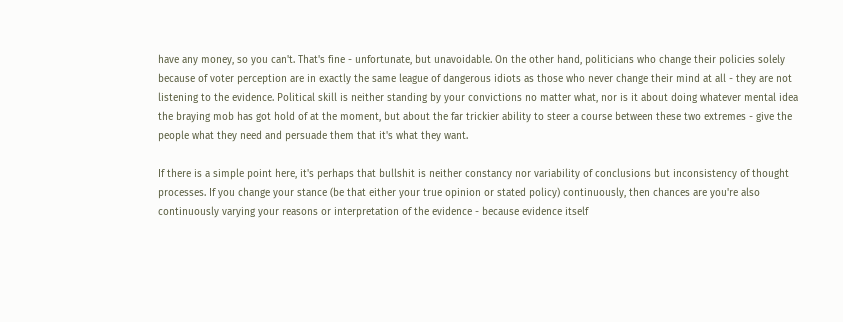have any money, so you can't. That's fine - unfortunate, but unavoidable. On the other hand, politicians who change their policies solely because of voter perception are in exactly the same league of dangerous idiots as those who never change their mind at all - they are not listening to the evidence. Political skill is neither standing by your convictions no matter what, nor is it about doing whatever mental idea the braying mob has got hold of at the moment, but about the far trickier ability to steer a course between these two extremes - give the people what they need and persuade them that it's what they want.

If there is a simple point here, it's perhaps that bullshit is neither constancy nor variability of conclusions but inconsistency of thought processes. If you change your stance (be that either your true opinion or stated policy) continuously, then chances are you're also continuously varying your reasons or interpretation of the evidence - because evidence itself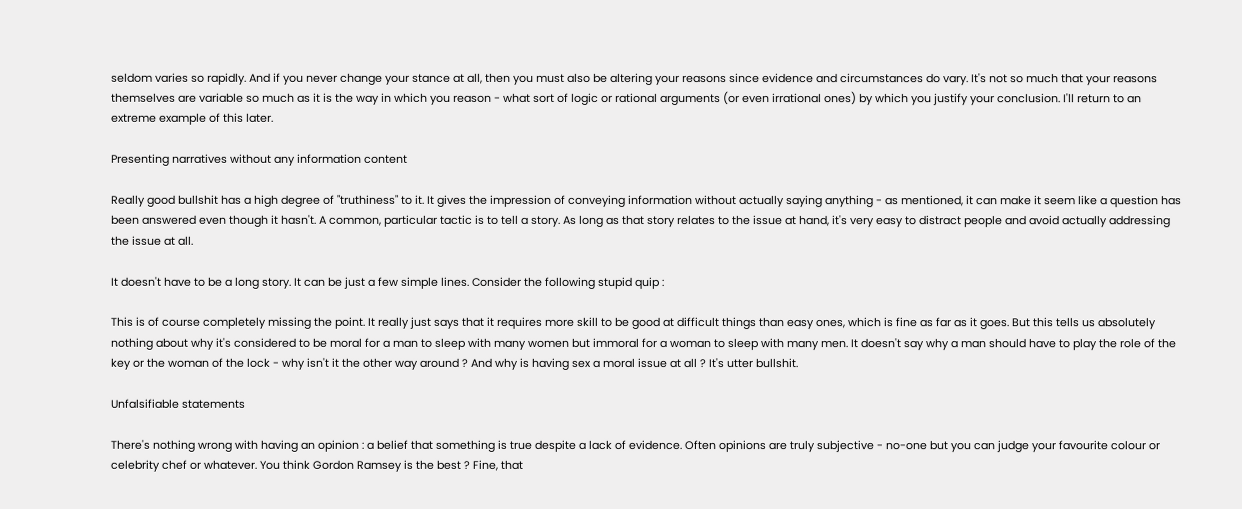seldom varies so rapidly. And if you never change your stance at all, then you must also be altering your reasons since evidence and circumstances do vary. It's not so much that your reasons themselves are variable so much as it is the way in which you reason - what sort of logic or rational arguments (or even irrational ones) by which you justify your conclusion. I'll return to an extreme example of this later.

Presenting narratives without any information content

Really good bullshit has a high degree of "truthiness" to it. It gives the impression of conveying information without actually saying anything - as mentioned, it can make it seem like a question has been answered even though it hasn't. A common, particular tactic is to tell a story. As long as that story relates to the issue at hand, it's very easy to distract people and avoid actually addressing the issue at all.

It doesn't have to be a long story. It can be just a few simple lines. Consider the following stupid quip :

This is of course completely missing the point. It really just says that it requires more skill to be good at difficult things than easy ones, which is fine as far as it goes. But this tells us absolutely nothing about why it's considered to be moral for a man to sleep with many women but immoral for a woman to sleep with many men. It doesn't say why a man should have to play the role of the key or the woman of the lock - why isn't it the other way around ? And why is having sex a moral issue at all ? It's utter bullshit.

Unfalsifiable statements

There's nothing wrong with having an opinion : a belief that something is true despite a lack of evidence. Often opinions are truly subjective - no-one but you can judge your favourite colour or celebrity chef or whatever. You think Gordon Ramsey is the best ? Fine, that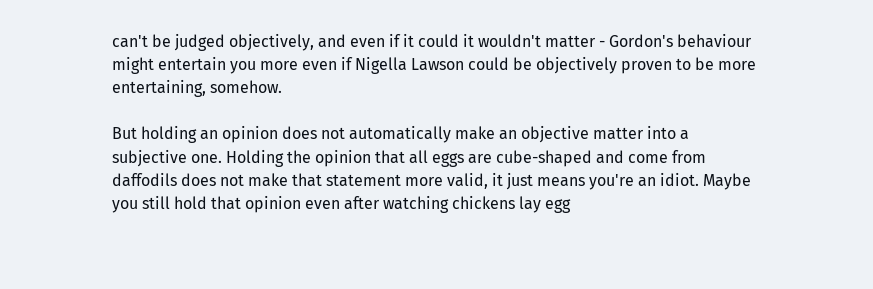can't be judged objectively, and even if it could it wouldn't matter - Gordon's behaviour might entertain you more even if Nigella Lawson could be objectively proven to be more entertaining, somehow.

But holding an opinion does not automatically make an objective matter into a subjective one. Holding the opinion that all eggs are cube-shaped and come from daffodils does not make that statement more valid, it just means you're an idiot. Maybe you still hold that opinion even after watching chickens lay egg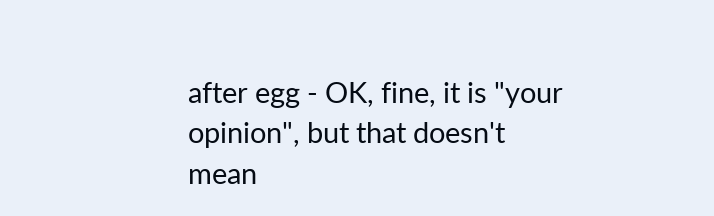after egg - OK, fine, it is "your opinion", but that doesn't mean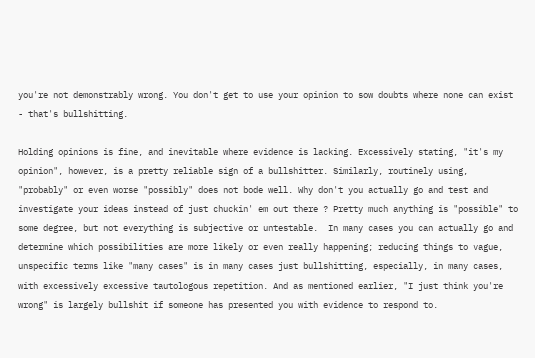you're not demonstrably wrong. You don't get to use your opinion to sow doubts where none can exist - that's bullshitting.

Holding opinions is fine, and inevitable where evidence is lacking. Excessively stating, "it's my opinion", however, is a pretty reliable sign of a bullshitter. Similarly, routinely using, "probably" or even worse "possibly" does not bode well. Why don't you actually go and test and investigate your ideas instead of just chuckin' em out there ? Pretty much anything is "possible" to some degree, but not everything is subjective or untestable.  In many cases you can actually go and determine which possibilities are more likely or even really happening; reducing things to vague, unspecific terms like "many cases" is in many cases just bullshitting, especially, in many cases, with excessively excessive tautologous repetition. And as mentioned earlier, "I just think you're wrong" is largely bullshit if someone has presented you with evidence to respond to.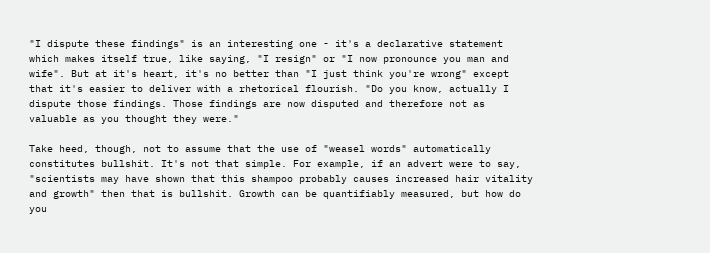"I dispute these findings" is an interesting one - it's a declarative statement which makes itself true, like saying, "I resign" or "I now pronounce you man and wife". But at it's heart, it's no better than "I just think you're wrong" except that it's easier to deliver with a rhetorical flourish. "Do you know, actually I dispute those findings. Those findings are now disputed and therefore not as valuable as you thought they were."

Take heed, though, not to assume that the use of "weasel words" automatically constitutes bullshit. It's not that simple. For example, if an advert were to say, "scientists may have shown that this shampoo probably causes increased hair vitality and growth" then that is bullshit. Growth can be quantifiably measured, but how do you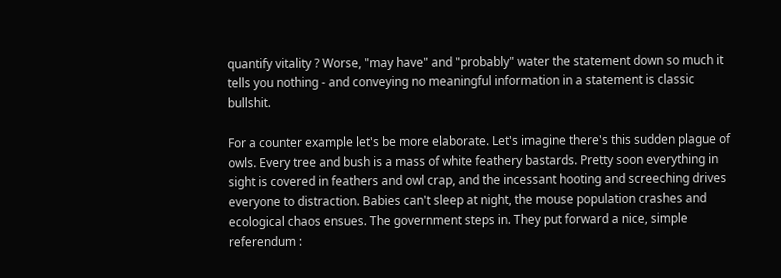quantify vitality ? Worse, "may have" and "probably" water the statement down so much it tells you nothing - and conveying no meaningful information in a statement is classic bullshit.

For a counter example let's be more elaborate. Let's imagine there's this sudden plague of owls. Every tree and bush is a mass of white feathery bastards. Pretty soon everything in sight is covered in feathers and owl crap, and the incessant hooting and screeching drives everyone to distraction. Babies can't sleep at night, the mouse population crashes and ecological chaos ensues. The government steps in. They put forward a nice, simple referendum :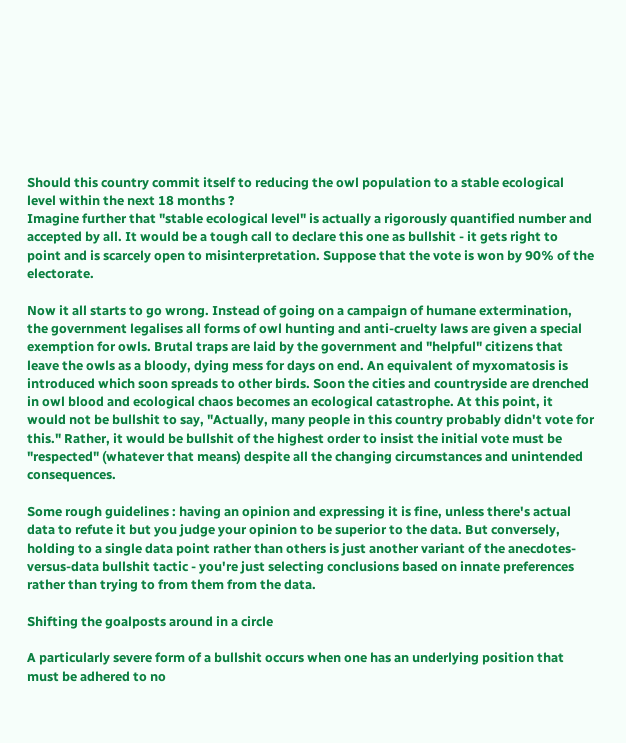Should this country commit itself to reducing the owl population to a stable ecological level within the next 18 months ?
Imagine further that "stable ecological level" is actually a rigorously quantified number and accepted by all. It would be a tough call to declare this one as bullshit - it gets right to point and is scarcely open to misinterpretation. Suppose that the vote is won by 90% of the electorate.

Now it all starts to go wrong. Instead of going on a campaign of humane extermination, the government legalises all forms of owl hunting and anti-cruelty laws are given a special exemption for owls. Brutal traps are laid by the government and "helpful" citizens that leave the owls as a bloody, dying mess for days on end. An equivalent of myxomatosis is introduced which soon spreads to other birds. Soon the cities and countryside are drenched in owl blood and ecological chaos becomes an ecological catastrophe. At this point, it would not be bullshit to say, "Actually, many people in this country probably didn't vote for this." Rather, it would be bullshit of the highest order to insist the initial vote must be "respected" (whatever that means) despite all the changing circumstances and unintended consequences.

Some rough guidelines : having an opinion and expressing it is fine, unless there's actual data to refute it but you judge your opinion to be superior to the data. But conversely, holding to a single data point rather than others is just another variant of the anecdotes-versus-data bullshit tactic - you're just selecting conclusions based on innate preferences rather than trying to from them from the data.

Shifting the goalposts around in a circle

A particularly severe form of a bullshit occurs when one has an underlying position that must be adhered to no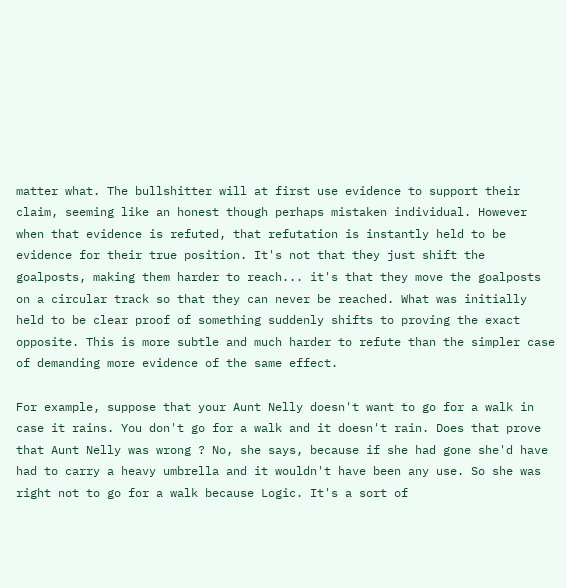matter what. The bullshitter will at first use evidence to support their claim, seeming like an honest though perhaps mistaken individual. However when that evidence is refuted, that refutation is instantly held to be evidence for their true position. It's not that they just shift the goalposts, making them harder to reach... it's that they move the goalposts on a circular track so that they can never be reached. What was initially held to be clear proof of something suddenly shifts to proving the exact opposite. This is more subtle and much harder to refute than the simpler case of demanding more evidence of the same effect.

For example, suppose that your Aunt Nelly doesn't want to go for a walk in case it rains. You don't go for a walk and it doesn't rain. Does that prove that Aunt Nelly was wrong ? No, she says, because if she had gone she'd have had to carry a heavy umbrella and it wouldn't have been any use. So she was right not to go for a walk because Logic. It's a sort of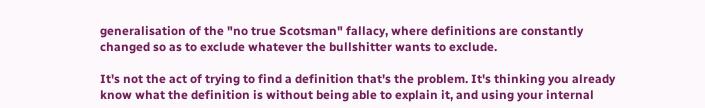generalisation of the "no true Scotsman" fallacy, where definitions are constantly changed so as to exclude whatever the bullshitter wants to exclude.

It's not the act of trying to find a definition that's the problem. It's thinking you already know what the definition is without being able to explain it, and using your internal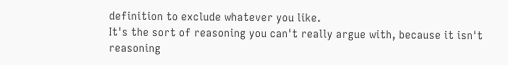definition to exclude whatever you like.
It's the sort of reasoning you can't really argue with, because it isn't reasoning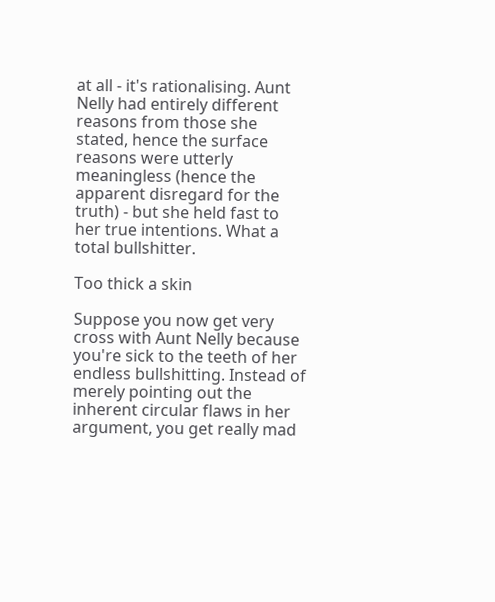at all - it's rationalising. Aunt Nelly had entirely different reasons from those she stated, hence the surface reasons were utterly meaningless (hence the apparent disregard for the truth) - but she held fast to her true intentions. What a total bullshitter.

Too thick a skin

Suppose you now get very cross with Aunt Nelly because you're sick to the teeth of her endless bullshitting. Instead of merely pointing out the inherent circular flaws in her argument, you get really mad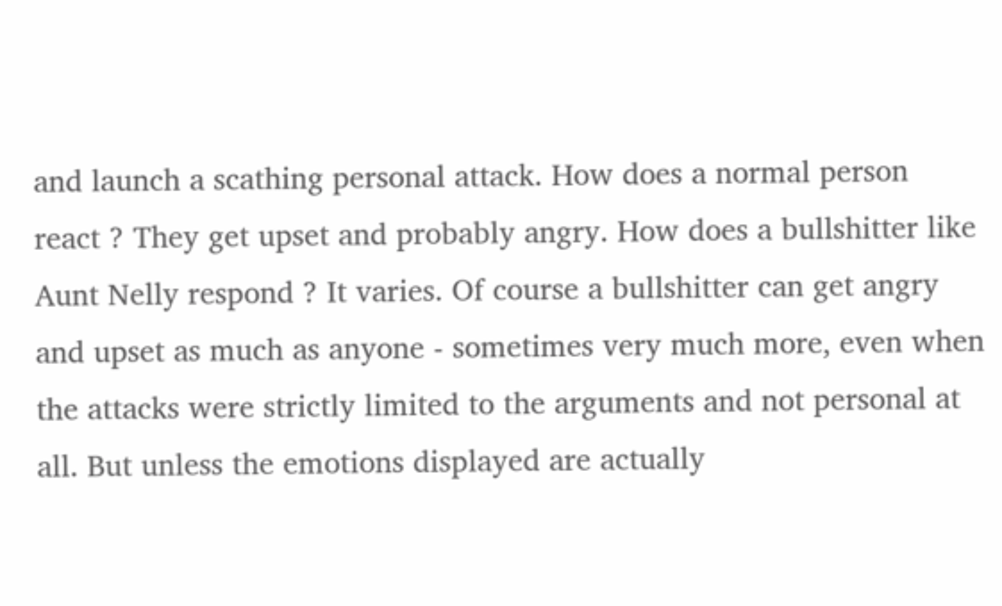and launch a scathing personal attack. How does a normal person react ? They get upset and probably angry. How does a bullshitter like Aunt Nelly respond ? It varies. Of course a bullshitter can get angry and upset as much as anyone - sometimes very much more, even when the attacks were strictly limited to the arguments and not personal at all. But unless the emotions displayed are actually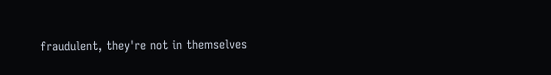fraudulent, they're not in themselves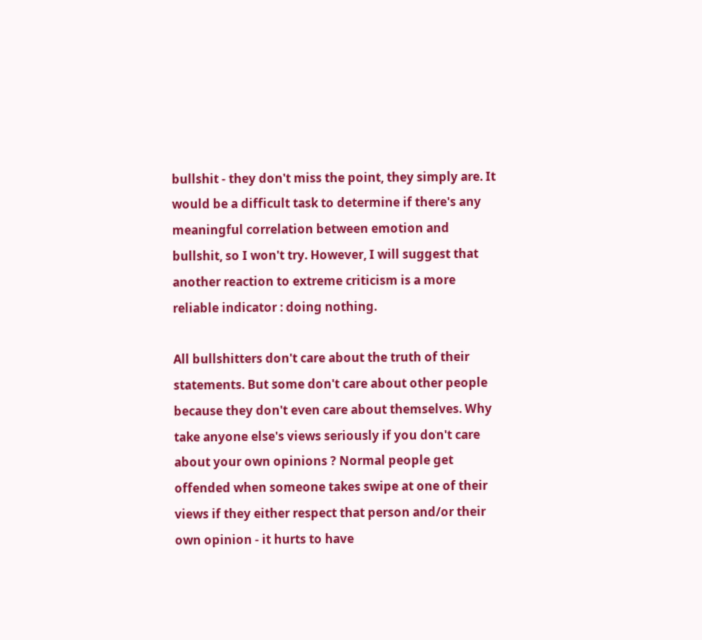bullshit - they don't miss the point, they simply are. It would be a difficult task to determine if there's any meaningful correlation between emotion and bullshit, so I won't try. However, I will suggest that another reaction to extreme criticism is a more reliable indicator : doing nothing.

All bullshitters don't care about the truth of their statements. But some don't care about other people because they don't even care about themselves. Why take anyone else's views seriously if you don't care about your own opinions ? Normal people get offended when someone takes swipe at one of their views if they either respect that person and/or their own opinion - it hurts to have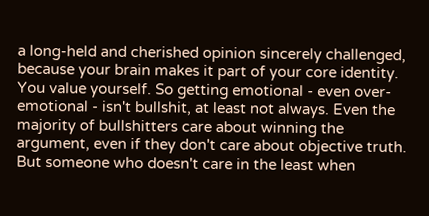a long-held and cherished opinion sincerely challenged, because your brain makes it part of your core identity. You value yourself. So getting emotional - even over-emotional - isn't bullshit, at least not always. Even the majority of bullshitters care about winning the argument, even if they don't care about objective truth. But someone who doesn't care in the least when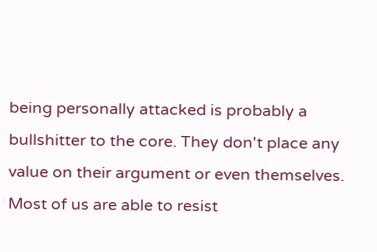being personally attacked is probably a bullshitter to the core. They don't place any value on their argument or even themselves. Most of us are able to resist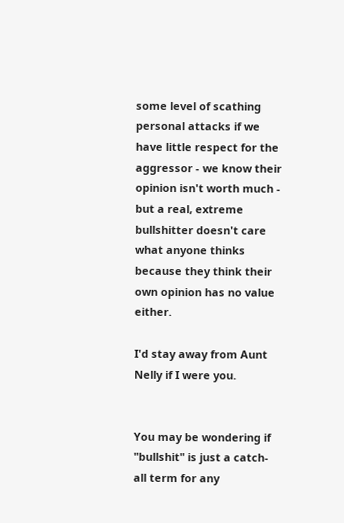some level of scathing personal attacks if we have little respect for the aggressor - we know their opinion isn't worth much - but a real, extreme bullshitter doesn't care what anyone thinks because they think their own opinion has no value either.

I'd stay away from Aunt Nelly if I were you.


You may be wondering if "bullshit" is just a catch-all term for any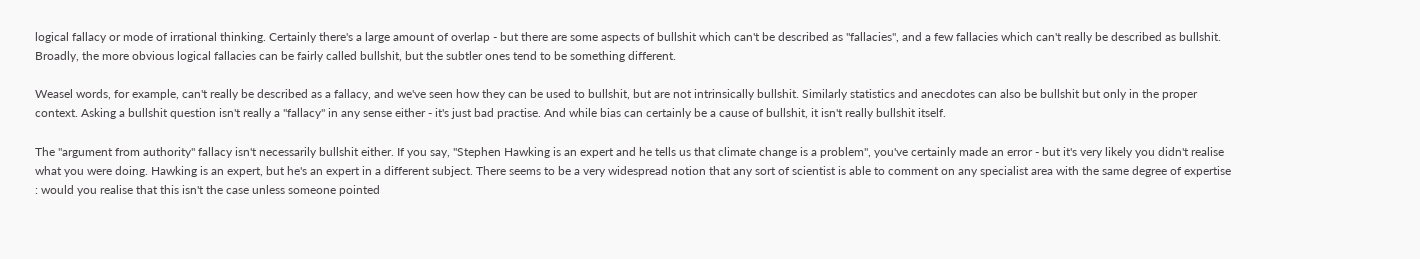logical fallacy or mode of irrational thinking. Certainly there's a large amount of overlap - but there are some aspects of bullshit which can't be described as "fallacies", and a few fallacies which can't really be described as bullshit. Broadly, the more obvious logical fallacies can be fairly called bullshit, but the subtler ones tend to be something different.

Weasel words, for example, can't really be described as a fallacy, and we've seen how they can be used to bullshit, but are not intrinsically bullshit. Similarly statistics and anecdotes can also be bullshit but only in the proper context. Asking a bullshit question isn't really a "fallacy" in any sense either - it's just bad practise. And while bias can certainly be a cause of bullshit, it isn't really bullshit itself.

The "argument from authority" fallacy isn't necessarily bullshit either. If you say, "Stephen Hawking is an expert and he tells us that climate change is a problem", you've certainly made an error - but it's very likely you didn't realise what you were doing. Hawking is an expert, but he's an expert in a different subject. There seems to be a very widespread notion that any sort of scientist is able to comment on any specialist area with the same degree of expertise : would you realise that this isn't the case unless someone pointed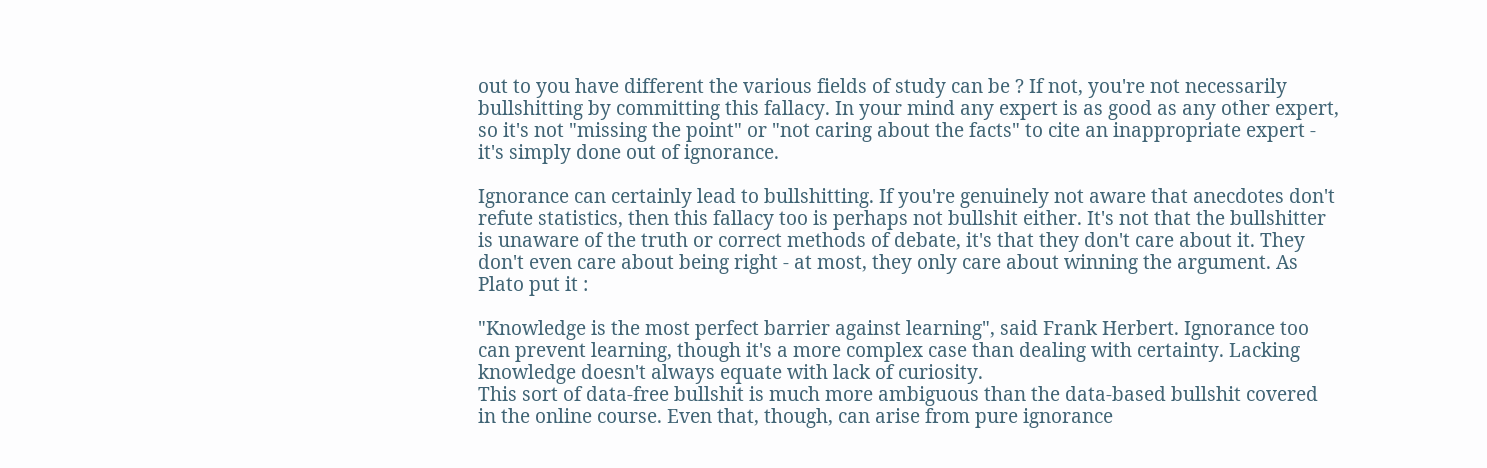out to you have different the various fields of study can be ? If not, you're not necessarily bullshitting by committing this fallacy. In your mind any expert is as good as any other expert, so it's not "missing the point" or "not caring about the facts" to cite an inappropriate expert - it's simply done out of ignorance.

Ignorance can certainly lead to bullshitting. If you're genuinely not aware that anecdotes don't refute statistics, then this fallacy too is perhaps not bullshit either. It's not that the bullshitter is unaware of the truth or correct methods of debate, it's that they don't care about it. They don't even care about being right - at most, they only care about winning the argument. As Plato put it :

"Knowledge is the most perfect barrier against learning", said Frank Herbert. Ignorance too can prevent learning, though it's a more complex case than dealing with certainty. Lacking knowledge doesn't always equate with lack of curiosity.
This sort of data-free bullshit is much more ambiguous than the data-based bullshit covered in the online course. Even that, though, can arise from pure ignorance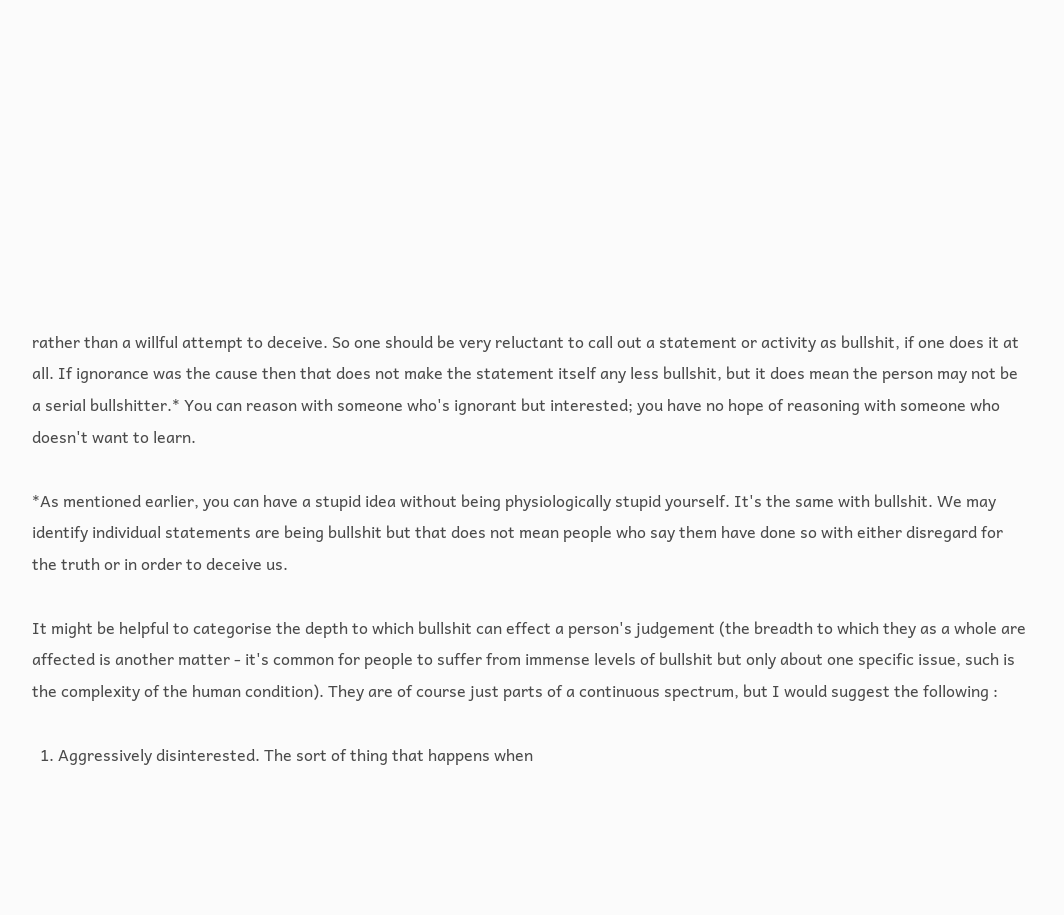rather than a willful attempt to deceive. So one should be very reluctant to call out a statement or activity as bullshit, if one does it at all. If ignorance was the cause then that does not make the statement itself any less bullshit, but it does mean the person may not be a serial bullshitter.* You can reason with someone who's ignorant but interested; you have no hope of reasoning with someone who doesn't want to learn.

*As mentioned earlier, you can have a stupid idea without being physiologically stupid yourself. It's the same with bullshit. We may identify individual statements are being bullshit but that does not mean people who say them have done so with either disregard for the truth or in order to deceive us.

It might be helpful to categorise the depth to which bullshit can effect a person's judgement (the breadth to which they as a whole are affected is another matter - it's common for people to suffer from immense levels of bullshit but only about one specific issue, such is the complexity of the human condition). They are of course just parts of a continuous spectrum, but I would suggest the following :

  1. Aggressively disinterested. The sort of thing that happens when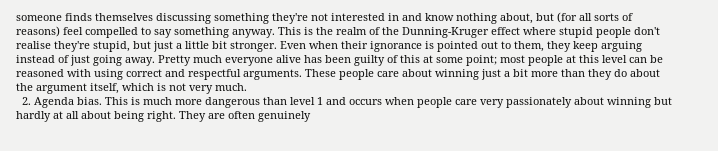someone finds themselves discussing something they're not interested in and know nothing about, but (for all sorts of reasons) feel compelled to say something anyway. This is the realm of the Dunning-Kruger effect where stupid people don't realise they're stupid, but just a little bit stronger. Even when their ignorance is pointed out to them, they keep arguing instead of just going away. Pretty much everyone alive has been guilty of this at some point; most people at this level can be reasoned with using correct and respectful arguments. These people care about winning just a bit more than they do about the argument itself, which is not very much.
  2. Agenda bias. This is much more dangerous than level 1 and occurs when people care very passionately about winning but hardly at all about being right. They are often genuinely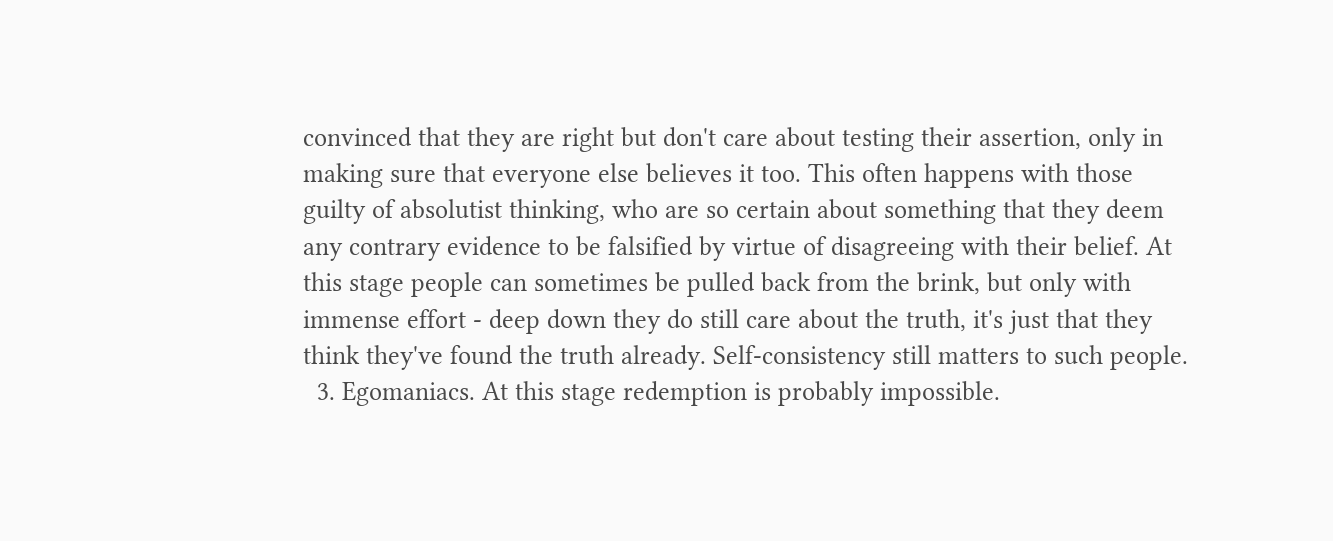convinced that they are right but don't care about testing their assertion, only in making sure that everyone else believes it too. This often happens with those guilty of absolutist thinking, who are so certain about something that they deem any contrary evidence to be falsified by virtue of disagreeing with their belief. At this stage people can sometimes be pulled back from the brink, but only with immense effort - deep down they do still care about the truth, it's just that they think they've found the truth already. Self-consistency still matters to such people.
  3. Egomaniacs. At this stage redemption is probably impossible.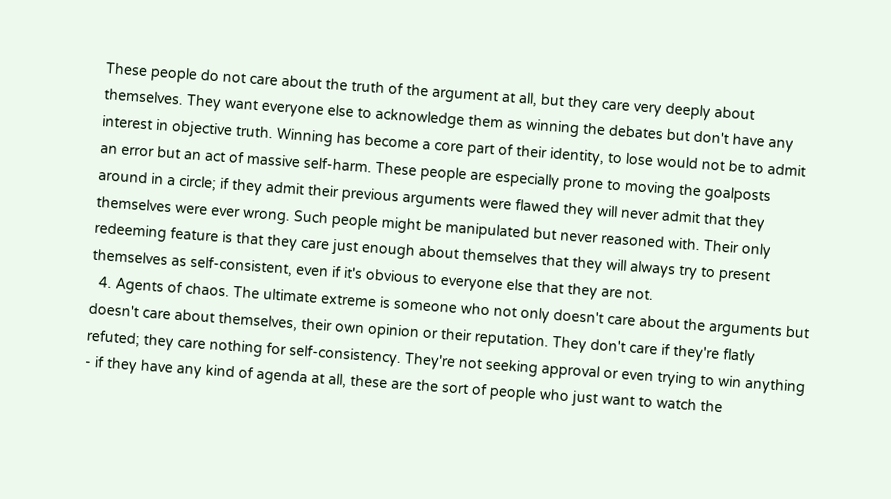These people do not care about the truth of the argument at all, but they care very deeply about themselves. They want everyone else to acknowledge them as winning the debates but don't have any interest in objective truth. Winning has become a core part of their identity, to lose would not be to admit an error but an act of massive self-harm. These people are especially prone to moving the goalposts around in a circle; if they admit their previous arguments were flawed they will never admit that they themselves were ever wrong. Such people might be manipulated but never reasoned with. Their only redeeming feature is that they care just enough about themselves that they will always try to present themselves as self-consistent, even if it's obvious to everyone else that they are not.
  4. Agents of chaos. The ultimate extreme is someone who not only doesn't care about the arguments but doesn't care about themselves, their own opinion or their reputation. They don't care if they're flatly refuted; they care nothing for self-consistency. They're not seeking approval or even trying to win anything - if they have any kind of agenda at all, these are the sort of people who just want to watch the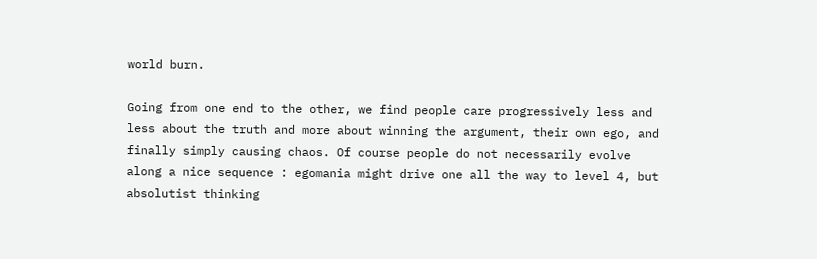world burn.

Going from one end to the other, we find people care progressively less and less about the truth and more about winning the argument, their own ego, and finally simply causing chaos. Of course people do not necessarily evolve along a nice sequence : egomania might drive one all the way to level 4, but absolutist thinking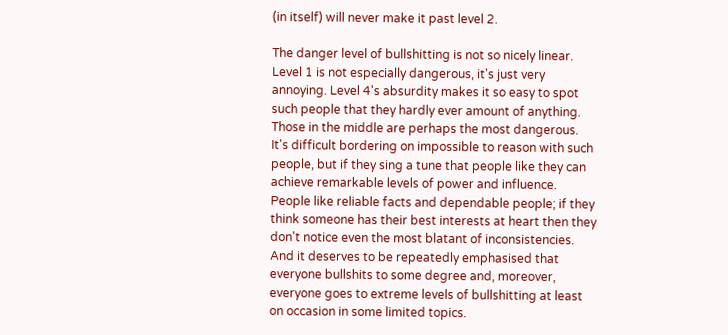(in itself) will never make it past level 2.

The danger level of bullshitting is not so nicely linear. Level 1 is not especially dangerous, it's just very annoying. Level 4's absurdity makes it so easy to spot such people that they hardly ever amount of anything. Those in the middle are perhaps the most dangerous. It's difficult bordering on impossible to reason with such people, but if they sing a tune that people like they can achieve remarkable levels of power and influence. People like reliable facts and dependable people; if they think someone has their best interests at heart then they don't notice even the most blatant of inconsistencies. And it deserves to be repeatedly emphasised that everyone bullshits to some degree and, moreover, everyone goes to extreme levels of bullshitting at least on occasion in some limited topics.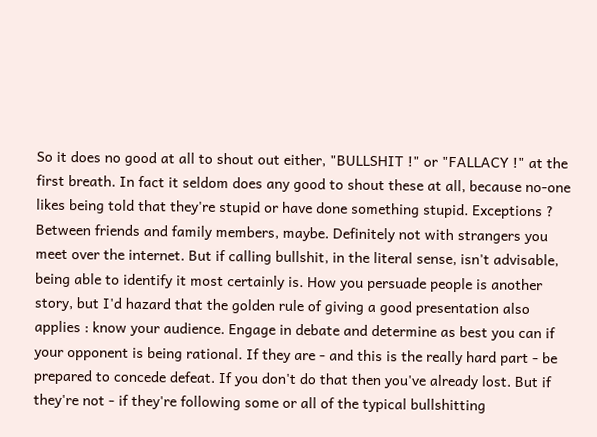So it does no good at all to shout out either, "BULLSHIT !" or "FALLACY !" at the first breath. In fact it seldom does any good to shout these at all, because no-one likes being told that they're stupid or have done something stupid. Exceptions ? Between friends and family members, maybe. Definitely not with strangers you meet over the internet. But if calling bullshit, in the literal sense, isn't advisable, being able to identify it most certainly is. How you persuade people is another story, but I'd hazard that the golden rule of giving a good presentation also applies : know your audience. Engage in debate and determine as best you can if your opponent is being rational. If they are - and this is the really hard part - be prepared to concede defeat. If you don't do that then you've already lost. But if they're not - if they're following some or all of the typical bullshitting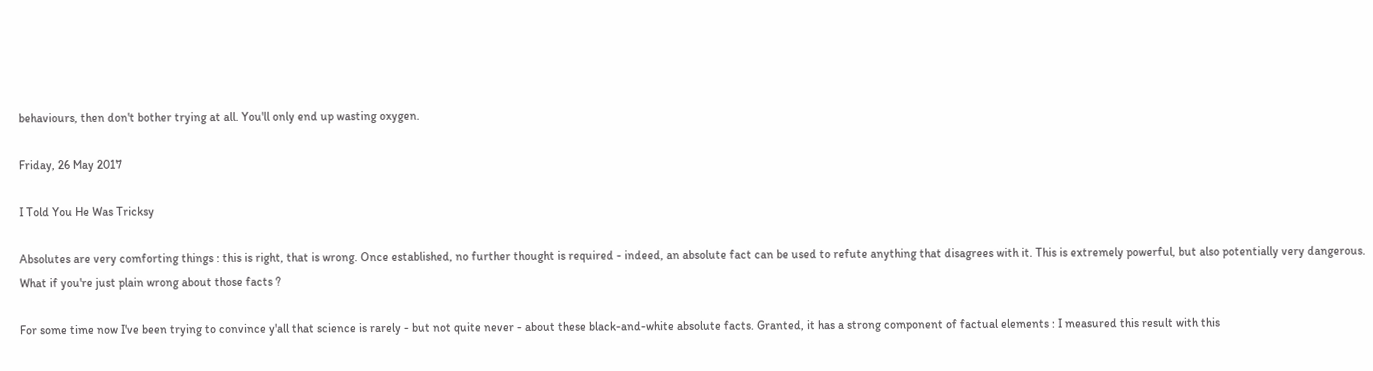behaviours, then don't bother trying at all. You'll only end up wasting oxygen.

Friday, 26 May 2017

I Told You He Was Tricksy

Absolutes are very comforting things : this is right, that is wrong. Once established, no further thought is required - indeed, an absolute fact can be used to refute anything that disagrees with it. This is extremely powerful, but also potentially very dangerous. What if you're just plain wrong about those facts ?

For some time now I've been trying to convince y'all that science is rarely - but not quite never - about these black-and-white absolute facts. Granted, it has a strong component of factual elements : I measured this result with this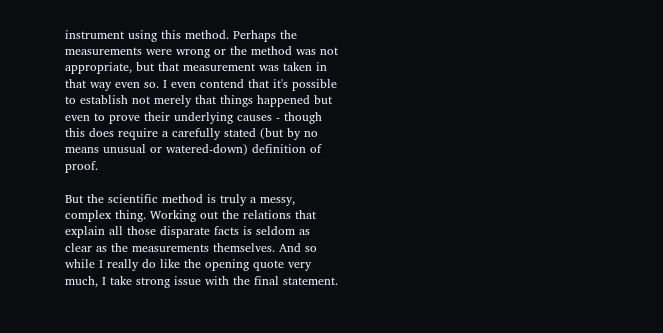instrument using this method. Perhaps the measurements were wrong or the method was not appropriate, but that measurement was taken in that way even so. I even contend that it's possible to establish not merely that things happened but even to prove their underlying causes - though this does require a carefully stated (but by no means unusual or watered-down) definition of proof.

But the scientific method is truly a messy, complex thing. Working out the relations that explain all those disparate facts is seldom as clear as the measurements themselves. And so while I really do like the opening quote very much, I take strong issue with the final statement.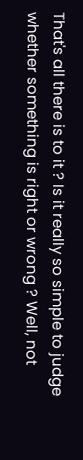That's all there is to it ? Is it really so simple to judge whether something is right or wrong ? Well, not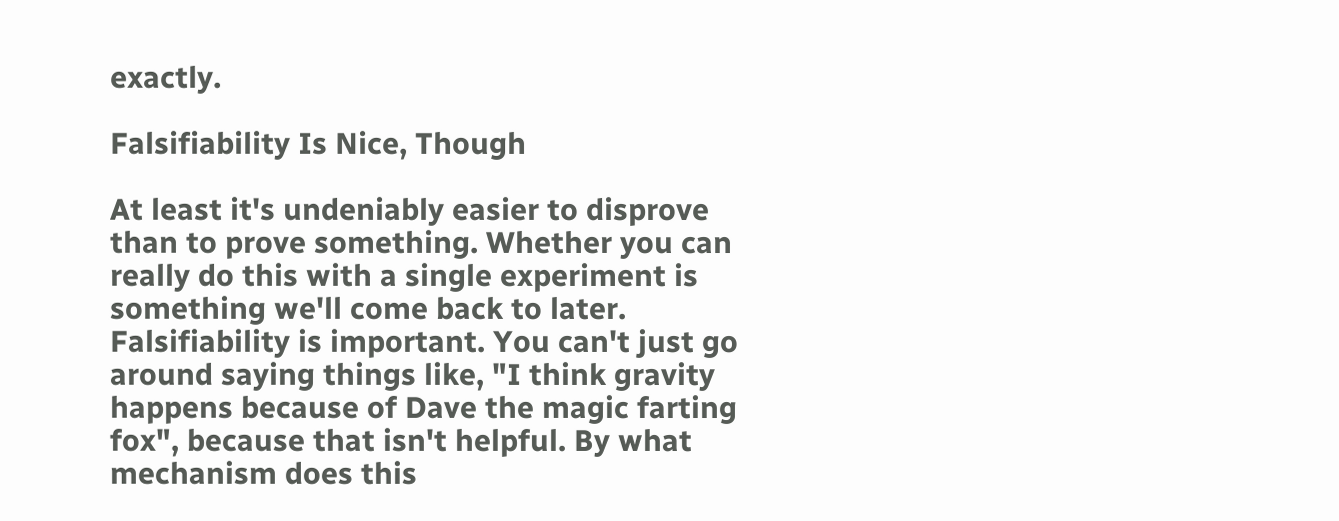exactly.

Falsifiability Is Nice, Though

At least it's undeniably easier to disprove than to prove something. Whether you can really do this with a single experiment is something we'll come back to later.
Falsifiability is important. You can't just go around saying things like, "I think gravity happens because of Dave the magic farting fox", because that isn't helpful. By what mechanism does this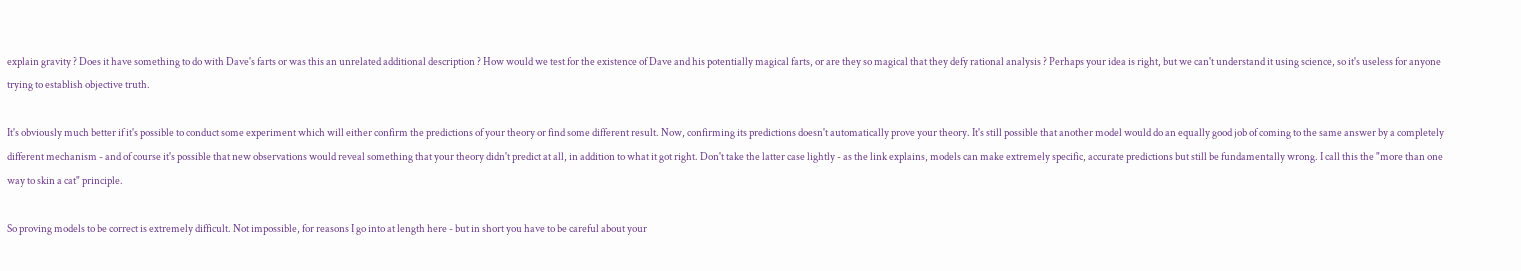explain gravity ? Does it have something to do with Dave's farts or was this an unrelated additional description ? How would we test for the existence of Dave and his potentially magical farts, or are they so magical that they defy rational analysis ? Perhaps your idea is right, but we can't understand it using science, so it's useless for anyone trying to establish objective truth.

It's obviously much better if it's possible to conduct some experiment which will either confirm the predictions of your theory or find some different result. Now, confirming its predictions doesn't automatically prove your theory. It's still possible that another model would do an equally good job of coming to the same answer by a completely different mechanism - and of course it's possible that new observations would reveal something that your theory didn't predict at all, in addition to what it got right. Don't take the latter case lightly - as the link explains, models can make extremely specific, accurate predictions but still be fundamentally wrong. I call this the "more than one way to skin a cat" principle.

So proving models to be correct is extremely difficult. Not impossible, for reasons I go into at length here - but in short you have to be careful about your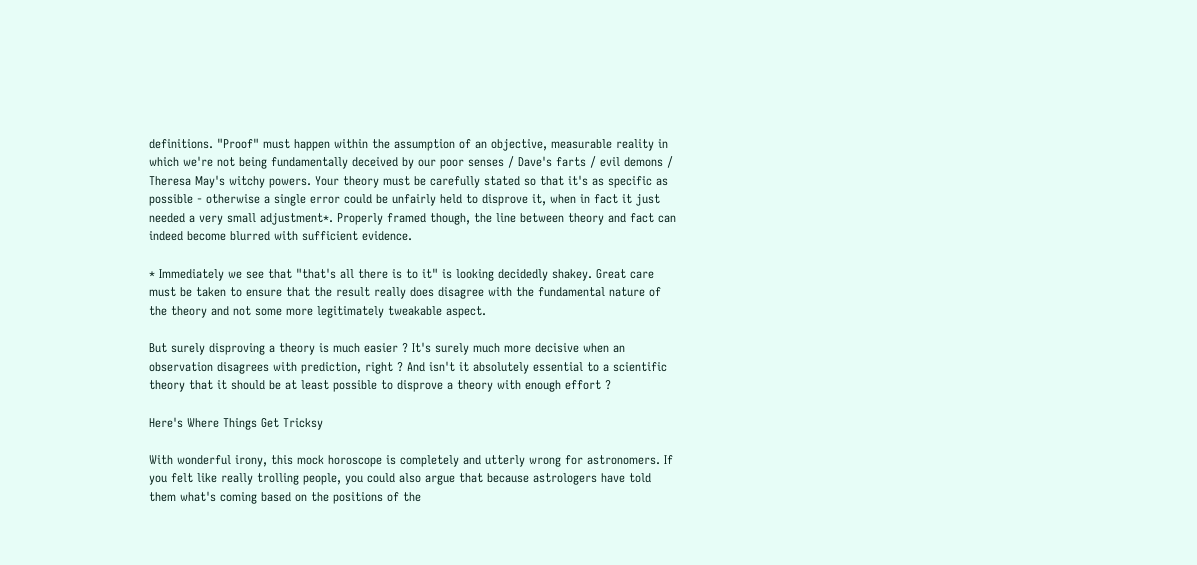definitions. "Proof" must happen within the assumption of an objective, measurable reality in which we're not being fundamentally deceived by our poor senses / Dave's farts / evil demons / Theresa May's witchy powers. Your theory must be carefully stated so that it's as specific as possible - otherwise a single error could be unfairly held to disprove it, when in fact it just needed a very small adjustment*. Properly framed though, the line between theory and fact can indeed become blurred with sufficient evidence.

* Immediately we see that "that's all there is to it" is looking decidedly shakey. Great care must be taken to ensure that the result really does disagree with the fundamental nature of the theory and not some more legitimately tweakable aspect.

But surely disproving a theory is much easier ? It's surely much more decisive when an observation disagrees with prediction, right ? And isn't it absolutely essential to a scientific theory that it should be at least possible to disprove a theory with enough effort ?

Here's Where Things Get Tricksy

With wonderful irony, this mock horoscope is completely and utterly wrong for astronomers. If you felt like really trolling people, you could also argue that because astrologers have told them what's coming based on the positions of the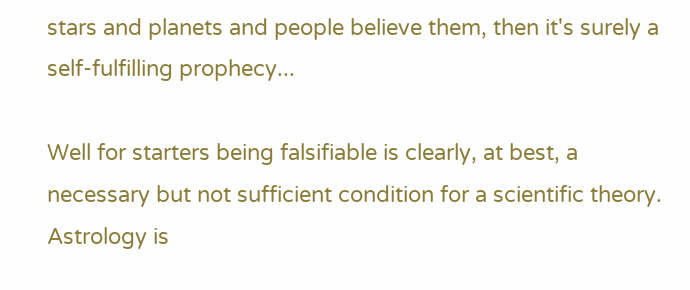stars and planets and people believe them, then it's surely a self-fulfilling prophecy...

Well for starters being falsifiable is clearly, at best, a necessary but not sufficient condition for a scientific theory. Astrology is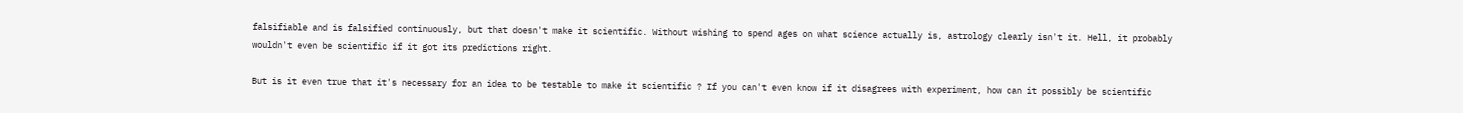falsifiable and is falsified continuously, but that doesn't make it scientific. Without wishing to spend ages on what science actually is, astrology clearly isn't it. Hell, it probably wouldn't even be scientific if it got its predictions right.

But is it even true that it's necessary for an idea to be testable to make it scientific ? If you can't even know if it disagrees with experiment, how can it possibly be scientific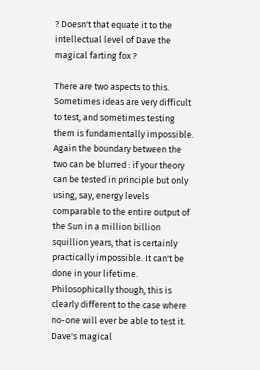? Doesn't that equate it to the intellectual level of Dave the magical farting fox ?

There are two aspects to this. Sometimes ideas are very difficult to test, and sometimes testing them is fundamentally impossible. Again the boundary between the two can be blurred : if your theory can be tested in principle but only using, say, energy levels comparable to the entire output of the Sun in a million billion squillion years, that is certainly practically impossible. It can't be done in your lifetime. Philosophically though, this is clearly different to the case where no-one will ever be able to test it. Dave's magical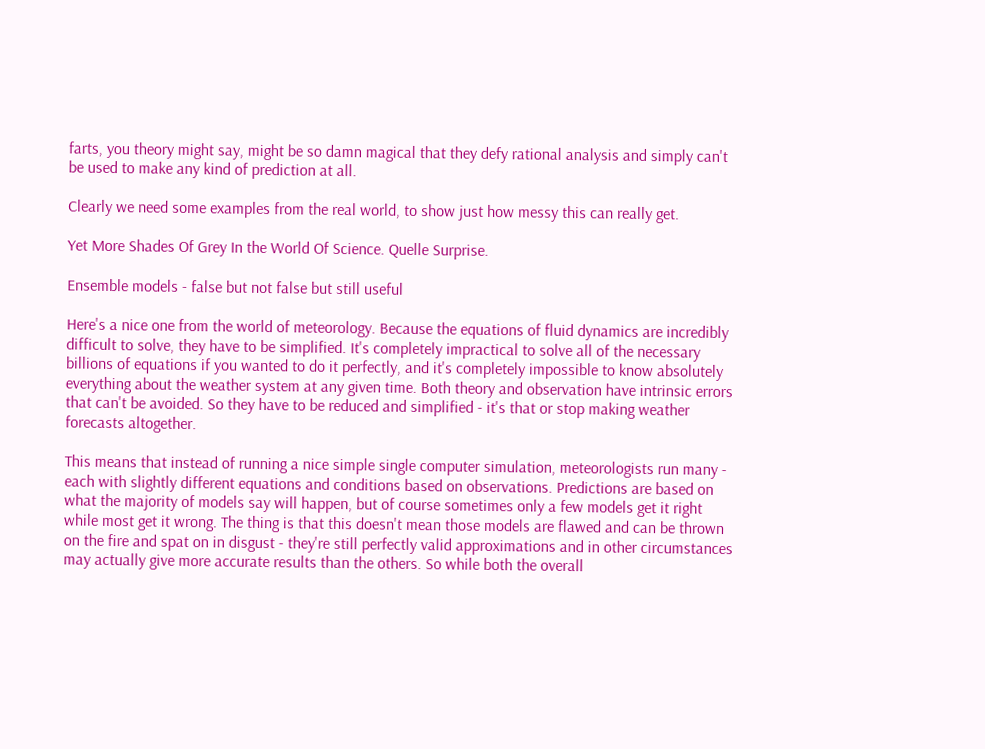farts, you theory might say, might be so damn magical that they defy rational analysis and simply can't be used to make any kind of prediction at all.

Clearly we need some examples from the real world, to show just how messy this can really get.

Yet More Shades Of Grey In the World Of Science. Quelle Surprise.

Ensemble models - false but not false but still useful

Here's a nice one from the world of meteorology. Because the equations of fluid dynamics are incredibly difficult to solve, they have to be simplified. It's completely impractical to solve all of the necessary billions of equations if you wanted to do it perfectly, and it's completely impossible to know absolutely everything about the weather system at any given time. Both theory and observation have intrinsic errors that can't be avoided. So they have to be reduced and simplified - it's that or stop making weather forecasts altogether.

This means that instead of running a nice simple single computer simulation, meteorologists run many - each with slightly different equations and conditions based on observations. Predictions are based on what the majority of models say will happen, but of course sometimes only a few models get it right while most get it wrong. The thing is that this doesn't mean those models are flawed and can be thrown on the fire and spat on in disgust - they're still perfectly valid approximations and in other circumstances may actually give more accurate results than the others. So while both the overall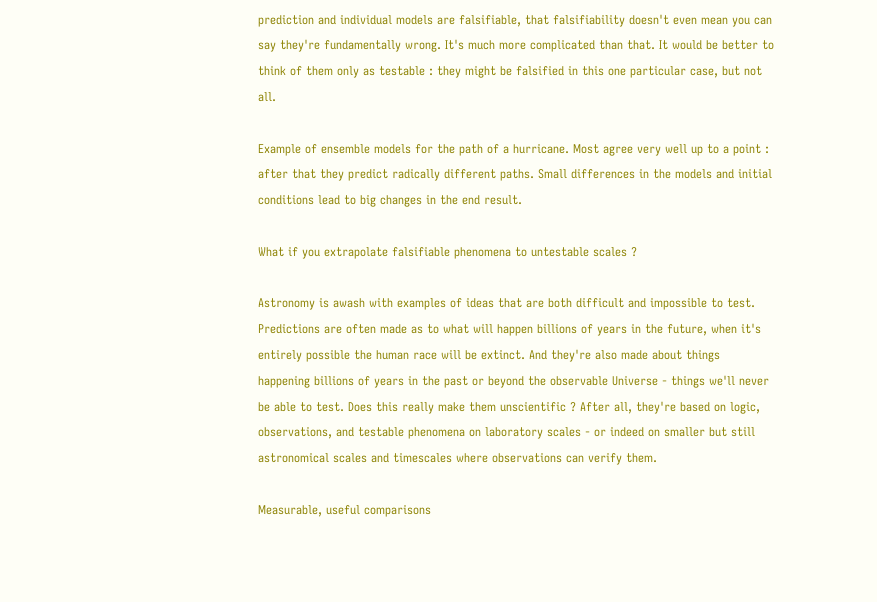prediction and individual models are falsifiable, that falsifiability doesn't even mean you can say they're fundamentally wrong. It's much more complicated than that. It would be better to think of them only as testable : they might be falsified in this one particular case, but not all.

Example of ensemble models for the path of a hurricane. Most agree very well up to a point : after that they predict radically different paths. Small differences in the models and initial conditions lead to big changes in the end result.

What if you extrapolate falsifiable phenomena to untestable scales ?

Astronomy is awash with examples of ideas that are both difficult and impossible to test. Predictions are often made as to what will happen billions of years in the future, when it's entirely possible the human race will be extinct. And they're also made about things happening billions of years in the past or beyond the observable Universe - things we'll never be able to test. Does this really make them unscientific ? After all, they're based on logic, observations, and testable phenomena on laboratory scales - or indeed on smaller but still astronomical scales and timescales where observations can verify them.

Measurable, useful comparisons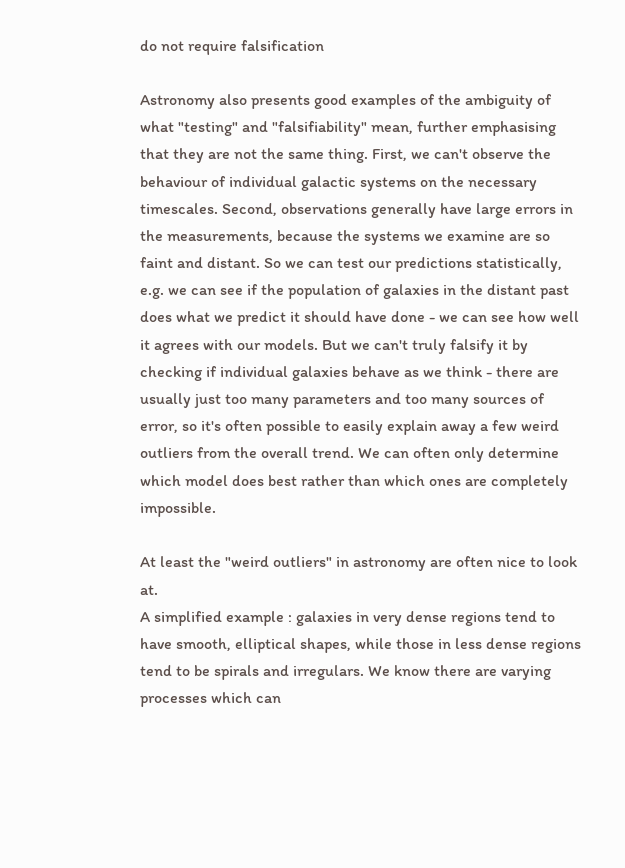do not require falsification

Astronomy also presents good examples of the ambiguity of what "testing" and "falsifiability" mean, further emphasising that they are not the same thing. First, we can't observe the behaviour of individual galactic systems on the necessary timescales. Second, observations generally have large errors in the measurements, because the systems we examine are so faint and distant. So we can test our predictions statistically, e.g. we can see if the population of galaxies in the distant past does what we predict it should have done - we can see how well it agrees with our models. But we can't truly falsify it by checking if individual galaxies behave as we think - there are usually just too many parameters and too many sources of error, so it's often possible to easily explain away a few weird outliers from the overall trend. We can often only determine which model does best rather than which ones are completely impossible.

At least the "weird outliers" in astronomy are often nice to look at.
A simplified example : galaxies in very dense regions tend to have smooth, elliptical shapes, while those in less dense regions tend to be spirals and irregulars. We know there are varying processes which can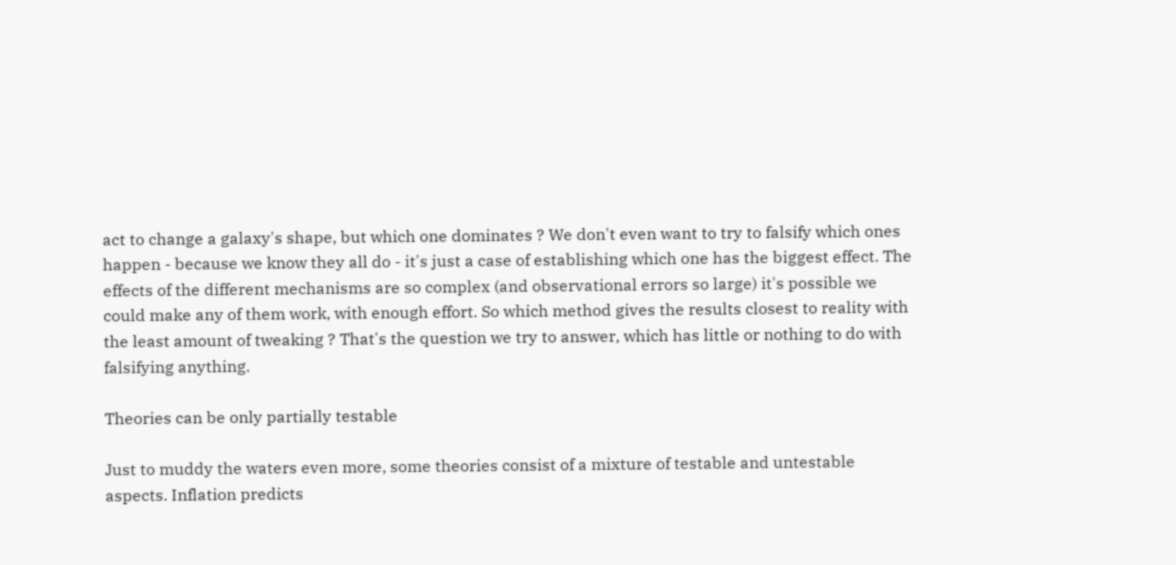act to change a galaxy's shape, but which one dominates ? We don't even want to try to falsify which ones happen - because we know they all do - it's just a case of establishing which one has the biggest effect. The effects of the different mechanisms are so complex (and observational errors so large) it's possible we could make any of them work, with enough effort. So which method gives the results closest to reality with the least amount of tweaking ? That's the question we try to answer, which has little or nothing to do with falsifying anything.

Theories can be only partially testable

Just to muddy the waters even more, some theories consist of a mixture of testable and untestable aspects. Inflation predicts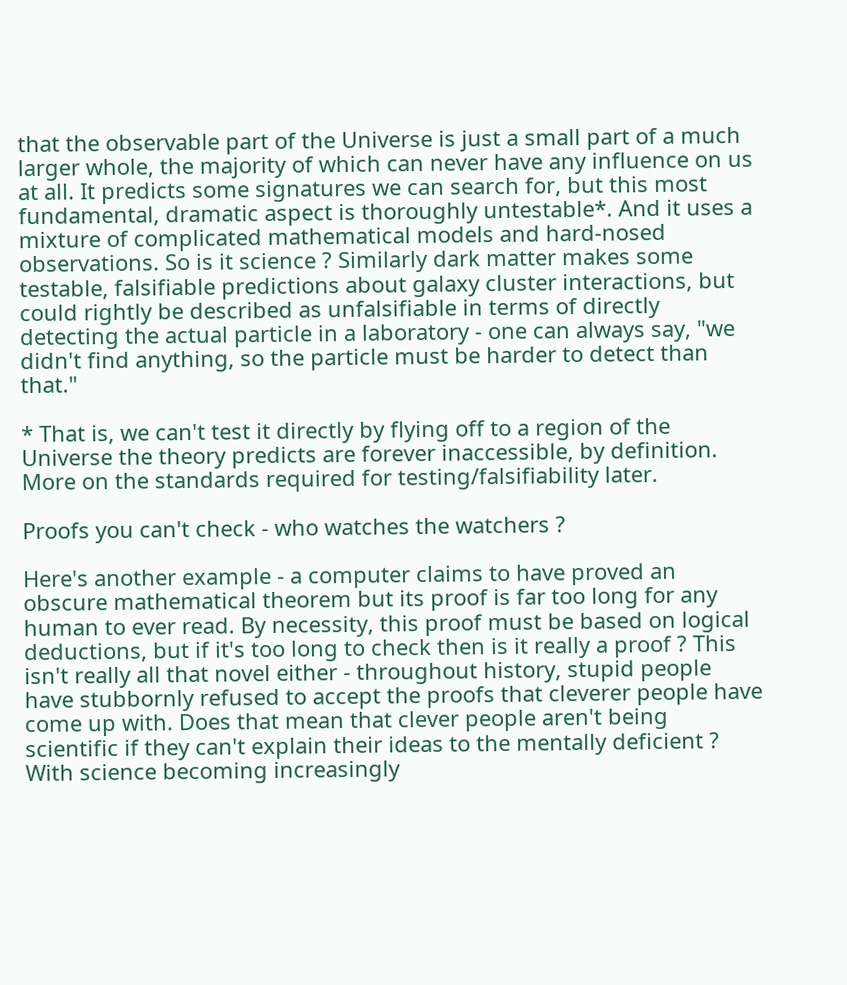that the observable part of the Universe is just a small part of a much larger whole, the majority of which can never have any influence on us at all. It predicts some signatures we can search for, but this most fundamental, dramatic aspect is thoroughly untestable*. And it uses a mixture of complicated mathematical models and hard-nosed observations. So is it science ? Similarly dark matter makes some testable, falsifiable predictions about galaxy cluster interactions, but could rightly be described as unfalsifiable in terms of directly detecting the actual particle in a laboratory - one can always say, "we didn't find anything, so the particle must be harder to detect than that."

* That is, we can't test it directly by flying off to a region of the Universe the theory predicts are forever inaccessible, by definition. More on the standards required for testing/falsifiability later.

Proofs you can't check - who watches the watchers ?

Here's another example - a computer claims to have proved an obscure mathematical theorem but its proof is far too long for any human to ever read. By necessity, this proof must be based on logical deductions, but if it's too long to check then is it really a proof ? This isn't really all that novel either - throughout history, stupid people have stubbornly refused to accept the proofs that cleverer people have come up with. Does that mean that clever people aren't being scientific if they can't explain their ideas to the mentally deficient ? With science becoming increasingly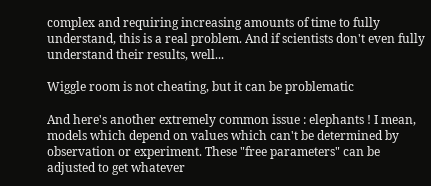complex and requiring increasing amounts of time to fully understand, this is a real problem. And if scientists don't even fully understand their results, well...

Wiggle room is not cheating, but it can be problematic

And here's another extremely common issue : elephants ! I mean, models which depend on values which can't be determined by observation or experiment. These "free parameters" can be adjusted to get whatever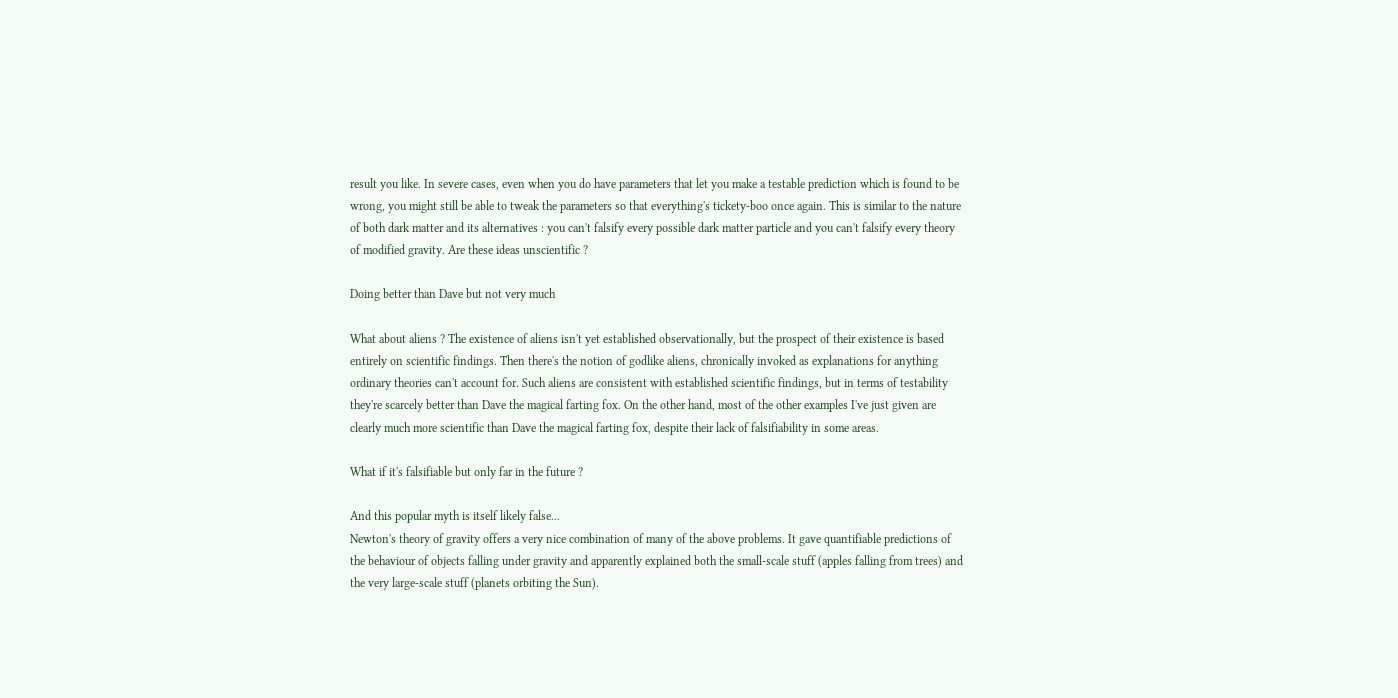result you like. In severe cases, even when you do have parameters that let you make a testable prediction which is found to be wrong, you might still be able to tweak the parameters so that everything's tickety-boo once again. This is similar to the nature of both dark matter and its alternatives : you can't falsify every possible dark matter particle and you can't falsify every theory of modified gravity. Are these ideas unscientific ?

Doing better than Dave but not very much

What about aliens ? The existence of aliens isn't yet established observationally, but the prospect of their existence is based entirely on scientific findings. Then there's the notion of godlike aliens, chronically invoked as explanations for anything ordinary theories can't account for. Such aliens are consistent with established scientific findings, but in terms of testability they're scarcely better than Dave the magical farting fox. On the other hand, most of the other examples I've just given are clearly much more scientific than Dave the magical farting fox, despite their lack of falsifiability in some areas.

What if it's falsifiable but only far in the future ?

And this popular myth is itself likely false...
Newton's theory of gravity offers a very nice combination of many of the above problems. It gave quantifiable predictions of the behaviour of objects falling under gravity and apparently explained both the small-scale stuff (apples falling from trees) and the very large-scale stuff (planets orbiting the Sun).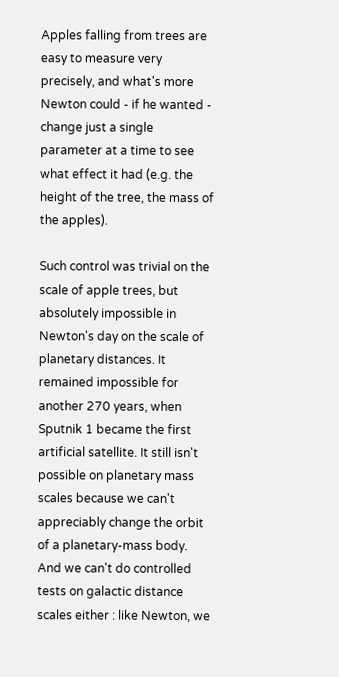Apples falling from trees are easy to measure very precisely, and what's more Newton could - if he wanted - change just a single parameter at a time to see what effect it had (e.g. the height of the tree, the mass of the apples).

Such control was trivial on the scale of apple trees, but absolutely impossible in Newton's day on the scale of planetary distances. It remained impossible for another 270 years, when Sputnik 1 became the first artificial satellite. It still isn't possible on planetary mass scales because we can't appreciably change the orbit of a planetary-mass body. And we can't do controlled tests on galactic distance scales either : like Newton, we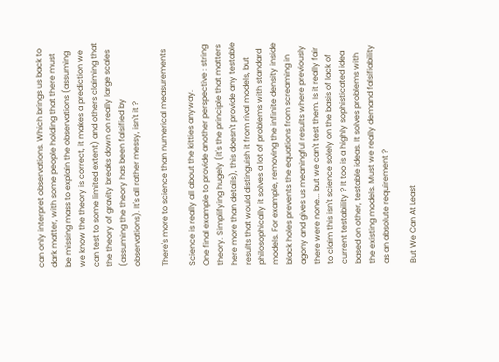can only interpret observations. Which brings us back to dark matter, with some people holding that there must be missing mass to explain the observations (assuming we know the theory is correct, it makes a prediction we can test to some limited extent) and others claiming that the theory of gravity breaks down on really large scales (assuming the theory has been falsified by observations). It's all rather messy, isn't it ?

There's more to science than numerical measurements

Science is really all about the kitties anyway.
One final example to provide another perspective : string theory. Simplifying hugely (it's the principle that matters here more than details), this doesn't provide any testable results that would distinguish it from rival models, but philosophically it solves a lot of problems with standard models. For example, removing the infinite density inside black holes prevents the equations from screaming in agony and gives us meaningful results where previously there were none... but we can't test them. Is it really fair to claim this isn't science solely on the basis of lack of current testability ? It too is a highly sophisticated idea based on other, testable ideas. It solves problems with the existing models. Must we really demand falsifiability as an absolute requirement ?

But We Can At Least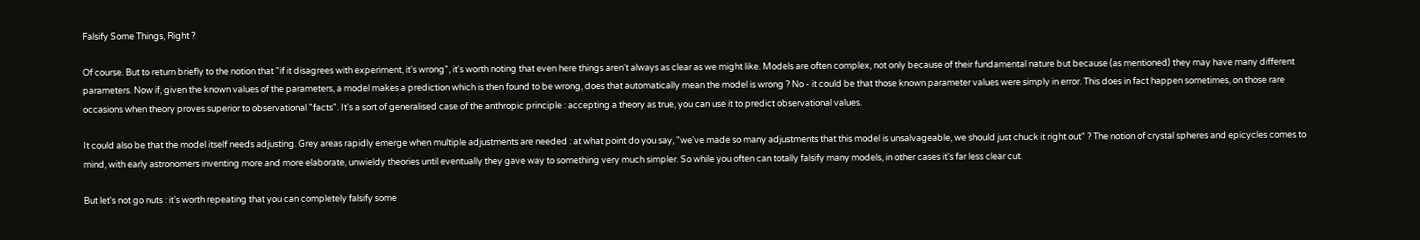Falsify Some Things, Right ?

Of course. But to return briefly to the notion that "if it disagrees with experiment, it's wrong", it's worth noting that even here things aren't always as clear as we might like. Models are often complex, not only because of their fundamental nature but because (as mentioned) they may have many different parameters. Now if, given the known values of the parameters, a model makes a prediction which is then found to be wrong, does that automatically mean the model is wrong ? No - it could be that those known parameter values were simply in error. This does in fact happen sometimes, on those rare occasions when theory proves superior to observational "facts". It's a sort of generalised case of the anthropic principle : accepting a theory as true, you can use it to predict observational values.

It could also be that the model itself needs adjusting. Grey areas rapidly emerge when multiple adjustments are needed : at what point do you say, "we've made so many adjustments that this model is unsalvageable, we should just chuck it right out" ? The notion of crystal spheres and epicycles comes to mind, with early astronomers inventing more and more elaborate, unwieldy theories until eventually they gave way to something very much simpler. So while you often can totally falsify many models, in other cases it's far less clear cut.

But let's not go nuts : it's worth repeating that you can completely falsify some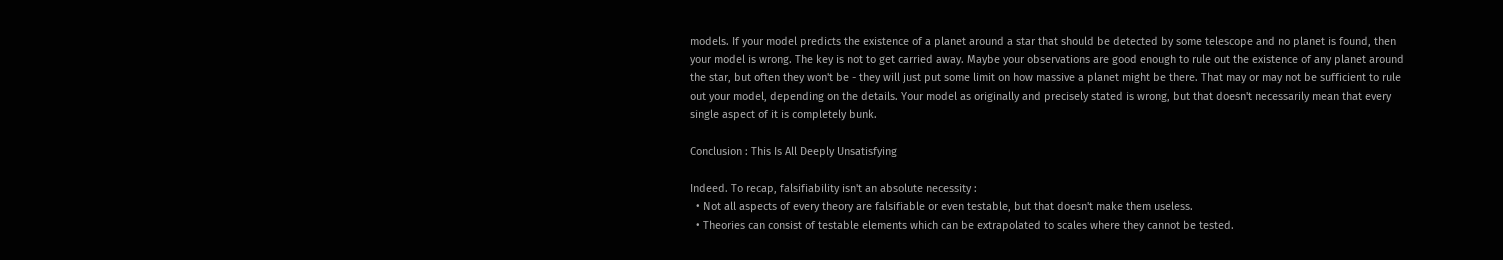models. If your model predicts the existence of a planet around a star that should be detected by some telescope and no planet is found, then your model is wrong. The key is not to get carried away. Maybe your observations are good enough to rule out the existence of any planet around the star, but often they won't be - they will just put some limit on how massive a planet might be there. That may or may not be sufficient to rule out your model, depending on the details. Your model as originally and precisely stated is wrong, but that doesn't necessarily mean that every single aspect of it is completely bunk.

Conclusion : This Is All Deeply Unsatisfying

Indeed. To recap, falsifiability isn't an absolute necessity :
  • Not all aspects of every theory are falsifiable or even testable, but that doesn't make them useless.
  • Theories can consist of testable elements which can be extrapolated to scales where they cannot be tested.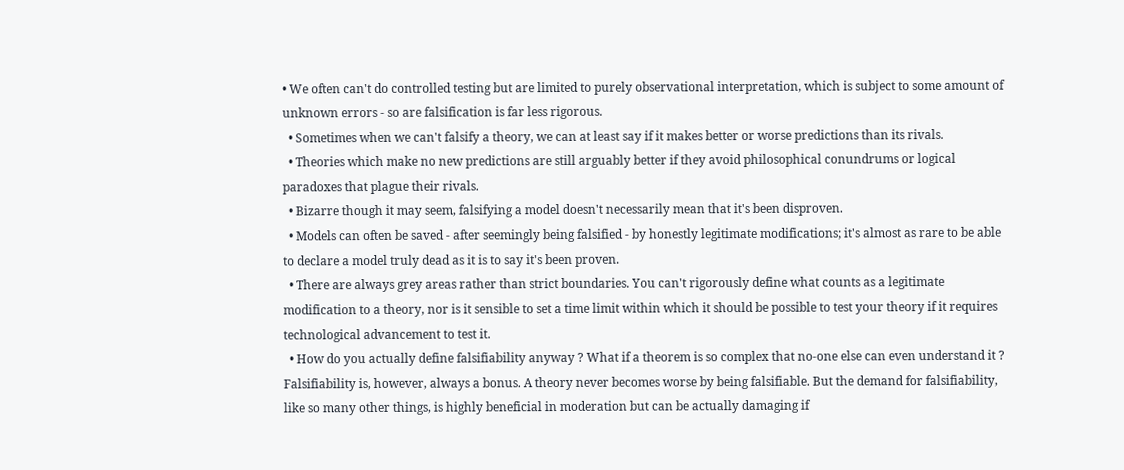• We often can't do controlled testing but are limited to purely observational interpretation, which is subject to some amount of unknown errors - so are falsification is far less rigorous.
  • Sometimes when we can't falsify a theory, we can at least say if it makes better or worse predictions than its rivals.
  • Theories which make no new predictions are still arguably better if they avoid philosophical conundrums or logical paradoxes that plague their rivals.
  • Bizarre though it may seem, falsifying a model doesn't necessarily mean that it's been disproven.
  • Models can often be saved - after seemingly being falsified - by honestly legitimate modifications; it's almost as rare to be able to declare a model truly dead as it is to say it's been proven.
  • There are always grey areas rather than strict boundaries. You can't rigorously define what counts as a legitimate modification to a theory, nor is it sensible to set a time limit within which it should be possible to test your theory if it requires technological advancement to test it.
  • How do you actually define falsifiability anyway ? What if a theorem is so complex that no-one else can even understand it ?
Falsifiability is, however, always a bonus. A theory never becomes worse by being falsifiable. But the demand for falsifiability, like so many other things, is highly beneficial in moderation but can be actually damaging if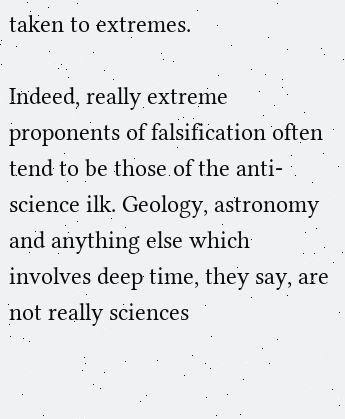taken to extremes.

Indeed, really extreme proponents of falsification often tend to be those of the anti-science ilk. Geology, astronomy and anything else which involves deep time, they say, are not really sciences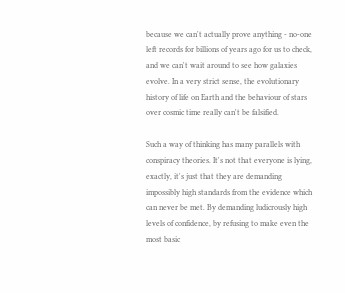because we can't actually prove anything - no-one left records for billions of years ago for us to check, and we can't wait around to see how galaxies evolve. In a very strict sense, the evolutionary history of life on Earth and the behaviour of stars over cosmic time really can't be falsified.

Such a way of thinking has many parallels with conspiracy theories. It's not that everyone is lying, exactly, it's just that they are demanding impossibly high standards from the evidence which can never be met. By demanding ludicrously high levels of confidence, by refusing to make even the most basic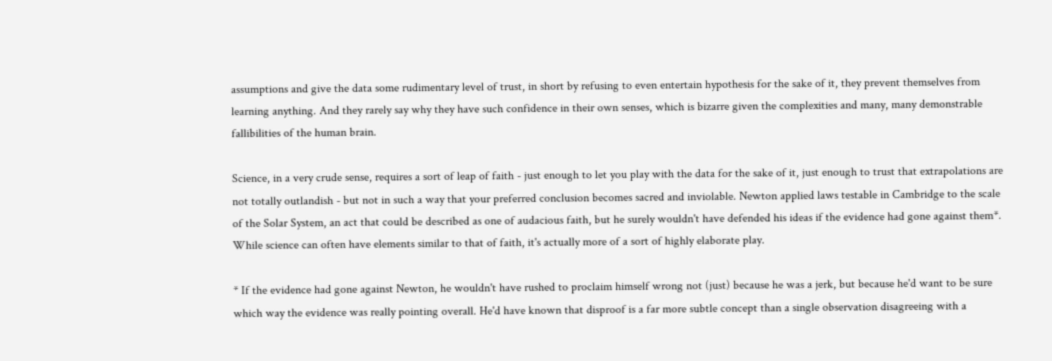assumptions and give the data some rudimentary level of trust, in short by refusing to even entertain hypothesis for the sake of it, they prevent themselves from learning anything. And they rarely say why they have such confidence in their own senses, which is bizarre given the complexities and many, many demonstrable fallibilities of the human brain.

Science, in a very crude sense, requires a sort of leap of faith - just enough to let you play with the data for the sake of it, just enough to trust that extrapolations are not totally outlandish - but not in such a way that your preferred conclusion becomes sacred and inviolable. Newton applied laws testable in Cambridge to the scale of the Solar System, an act that could be described as one of audacious faith, but he surely wouldn't have defended his ideas if the evidence had gone against them*. While science can often have elements similar to that of faith, it's actually more of a sort of highly elaborate play.

* If the evidence had gone against Newton, he wouldn't have rushed to proclaim himself wrong not (just) because he was a jerk, but because he'd want to be sure which way the evidence was really pointing overall. He'd have known that disproof is a far more subtle concept than a single observation disagreeing with a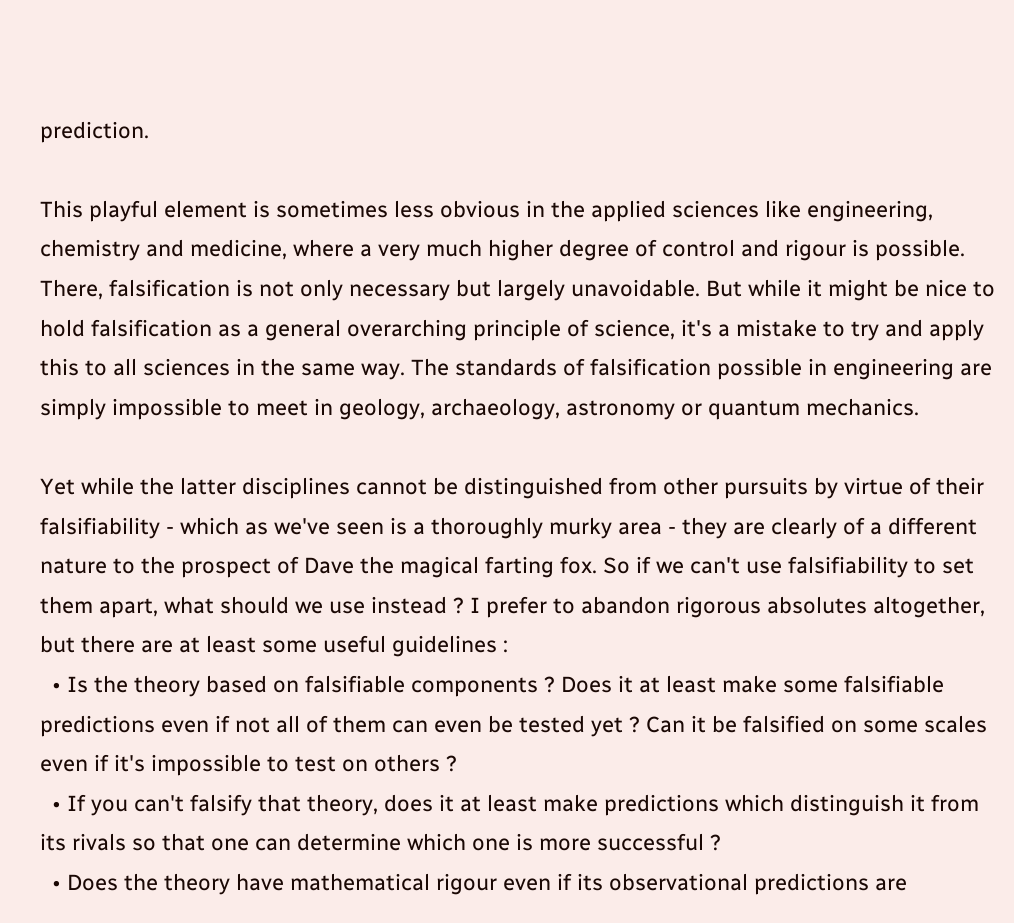prediction.

This playful element is sometimes less obvious in the applied sciences like engineering, chemistry and medicine, where a very much higher degree of control and rigour is possible. There, falsification is not only necessary but largely unavoidable. But while it might be nice to hold falsification as a general overarching principle of science, it's a mistake to try and apply this to all sciences in the same way. The standards of falsification possible in engineering are simply impossible to meet in geology, archaeology, astronomy or quantum mechanics.

Yet while the latter disciplines cannot be distinguished from other pursuits by virtue of their falsifiability - which as we've seen is a thoroughly murky area - they are clearly of a different nature to the prospect of Dave the magical farting fox. So if we can't use falsifiability to set them apart, what should we use instead ? I prefer to abandon rigorous absolutes altogether, but there are at least some useful guidelines :
  • Is the theory based on falsifiable components ? Does it at least make some falsifiable predictions even if not all of them can even be tested yet ? Can it be falsified on some scales even if it's impossible to test on others ?
  • If you can't falsify that theory, does it at least make predictions which distinguish it from its rivals so that one can determine which one is more successful ?
  • Does the theory have mathematical rigour even if its observational predictions are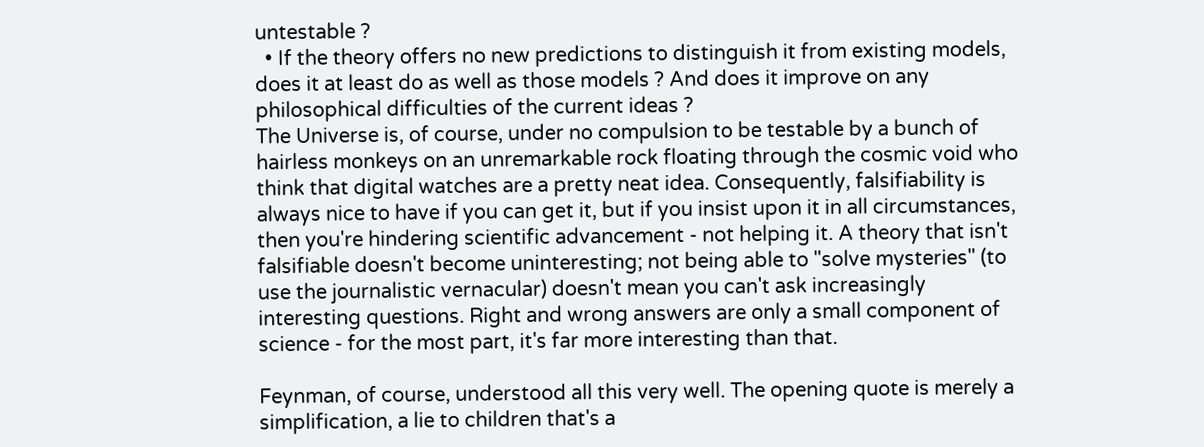untestable ?
  • If the theory offers no new predictions to distinguish it from existing models, does it at least do as well as those models ? And does it improve on any philosophical difficulties of the current ideas ?
The Universe is, of course, under no compulsion to be testable by a bunch of hairless monkeys on an unremarkable rock floating through the cosmic void who think that digital watches are a pretty neat idea. Consequently, falsifiability is always nice to have if you can get it, but if you insist upon it in all circumstances, then you're hindering scientific advancement - not helping it. A theory that isn't falsifiable doesn't become uninteresting; not being able to "solve mysteries" (to use the journalistic vernacular) doesn't mean you can't ask increasingly interesting questions. Right and wrong answers are only a small component of science - for the most part, it's far more interesting than that.

Feynman, of course, understood all this very well. The opening quote is merely a simplification, a lie to children that's a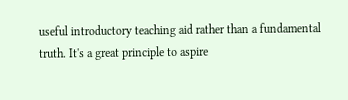useful introductory teaching aid rather than a fundamental truth. It's a great principle to aspire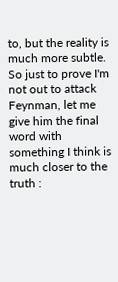to, but the reality is much more subtle. So just to prove I'm not out to attack Feynman, let me give him the final word with something I think is much closer to the truth :